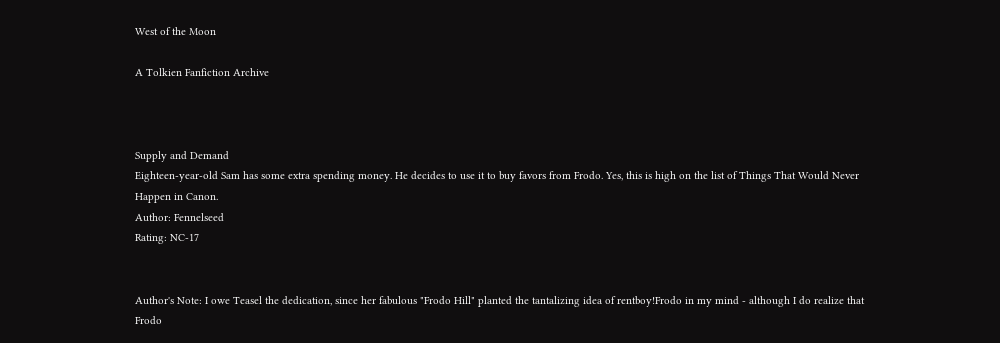West of the Moon

A Tolkien Fanfiction Archive



Supply and Demand
Eighteen-year-old Sam has some extra spending money. He decides to use it to buy favors from Frodo. Yes, this is high on the list of Things That Would Never Happen in Canon.
Author: Fennelseed
Rating: NC-17


Author's Note: I owe Teasel the dedication, since her fabulous "Frodo Hill" planted the tantalizing idea of rentboy!Frodo in my mind - although I do realize that Frodo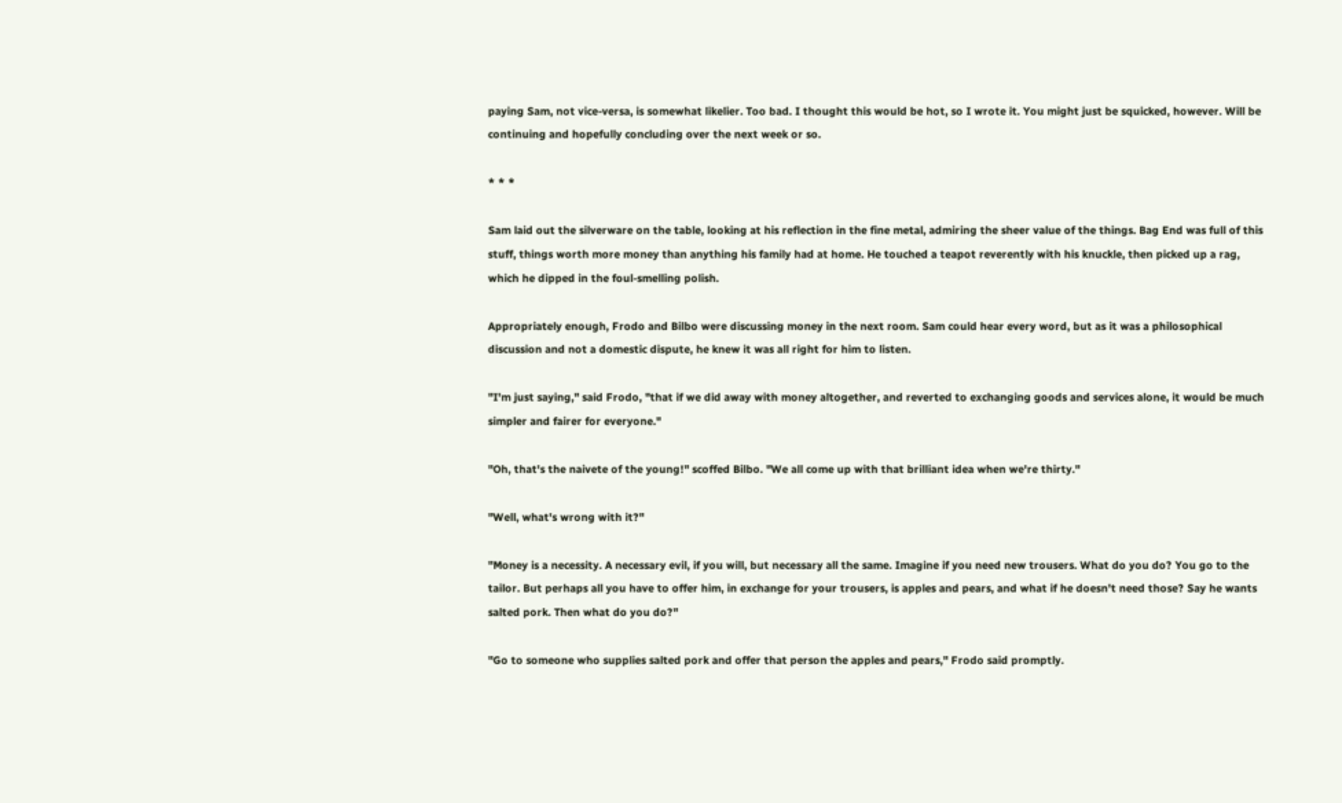paying Sam, not vice-versa, is somewhat likelier. Too bad. I thought this would be hot, so I wrote it. You might just be squicked, however. Will be continuing and hopefully concluding over the next week or so.

* * *

Sam laid out the silverware on the table, looking at his reflection in the fine metal, admiring the sheer value of the things. Bag End was full of this stuff, things worth more money than anything his family had at home. He touched a teapot reverently with his knuckle, then picked up a rag, which he dipped in the foul-smelling polish.

Appropriately enough, Frodo and Bilbo were discussing money in the next room. Sam could hear every word, but as it was a philosophical discussion and not a domestic dispute, he knew it was all right for him to listen.

"I'm just saying," said Frodo, "that if we did away with money altogether, and reverted to exchanging goods and services alone, it would be much simpler and fairer for everyone."

"Oh, that's the naivete of the young!" scoffed Bilbo. "We all come up with that brilliant idea when we're thirty."

"Well, what's wrong with it?"

"Money is a necessity. A necessary evil, if you will, but necessary all the same. Imagine if you need new trousers. What do you do? You go to the tailor. But perhaps all you have to offer him, in exchange for your trousers, is apples and pears, and what if he doesn't need those? Say he wants salted pork. Then what do you do?"

"Go to someone who supplies salted pork and offer that person the apples and pears," Frodo said promptly.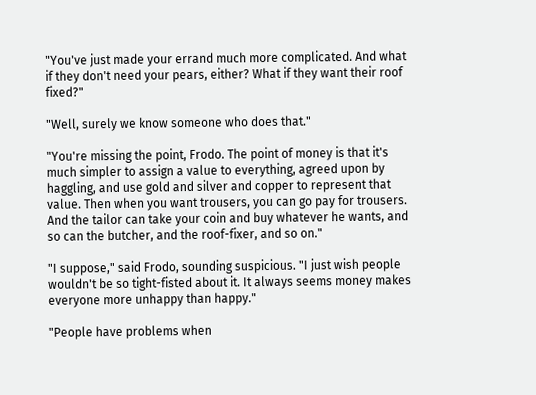"You've just made your errand much more complicated. And what if they don't need your pears, either? What if they want their roof fixed?"

"Well, surely we know someone who does that."

"You're missing the point, Frodo. The point of money is that it's much simpler to assign a value to everything, agreed upon by haggling, and use gold and silver and copper to represent that value. Then when you want trousers, you can go pay for trousers. And the tailor can take your coin and buy whatever he wants, and so can the butcher, and the roof-fixer, and so on."

"I suppose," said Frodo, sounding suspicious. "I just wish people wouldn't be so tight-fisted about it. It always seems money makes everyone more unhappy than happy."

"People have problems when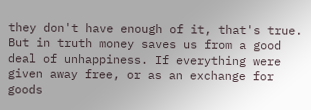they don't have enough of it, that's true. But in truth money saves us from a good deal of unhappiness. If everything were given away free, or as an exchange for goods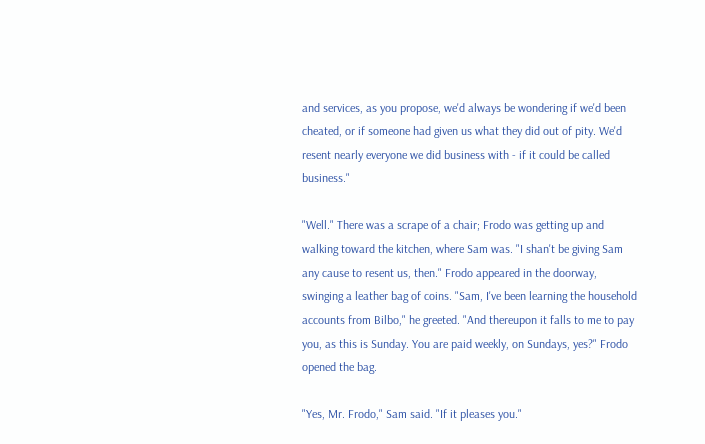and services, as you propose, we'd always be wondering if we'd been cheated, or if someone had given us what they did out of pity. We'd resent nearly everyone we did business with - if it could be called business."

"Well." There was a scrape of a chair; Frodo was getting up and walking toward the kitchen, where Sam was. "I shan't be giving Sam any cause to resent us, then." Frodo appeared in the doorway, swinging a leather bag of coins. "Sam, I've been learning the household accounts from Bilbo," he greeted. "And thereupon it falls to me to pay you, as this is Sunday. You are paid weekly, on Sundays, yes?" Frodo opened the bag.

"Yes, Mr. Frodo," Sam said. "If it pleases you."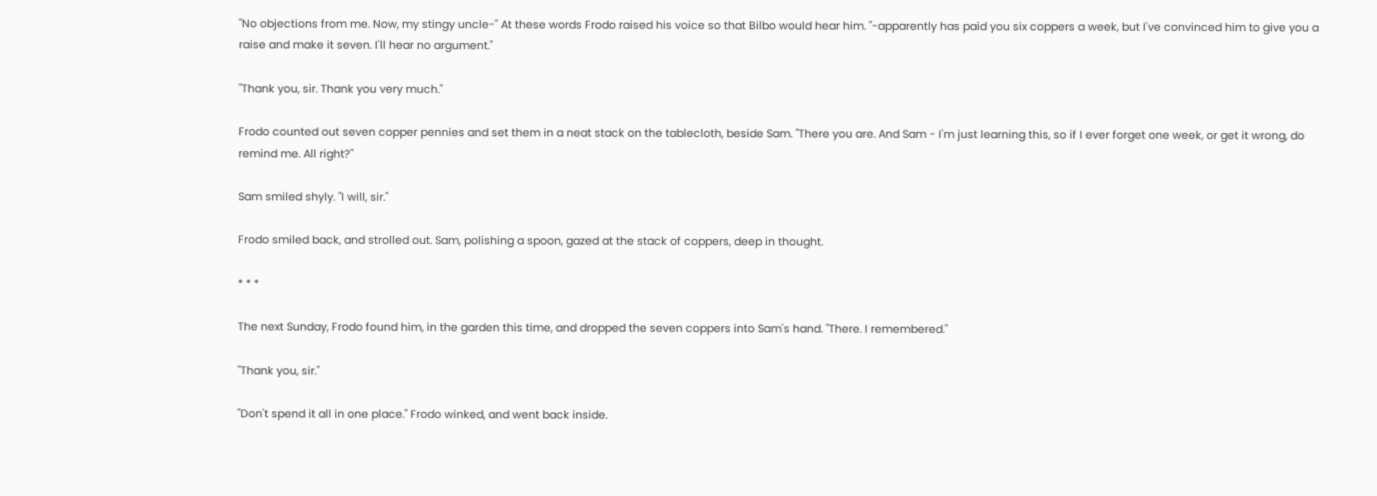"No objections from me. Now, my stingy uncle-" At these words Frodo raised his voice so that Bilbo would hear him. "-apparently has paid you six coppers a week, but I've convinced him to give you a raise and make it seven. I'll hear no argument."

"Thank you, sir. Thank you very much."

Frodo counted out seven copper pennies and set them in a neat stack on the tablecloth, beside Sam. "There you are. And Sam - I'm just learning this, so if I ever forget one week, or get it wrong, do remind me. All right?"

Sam smiled shyly. "I will, sir."

Frodo smiled back, and strolled out. Sam, polishing a spoon, gazed at the stack of coppers, deep in thought.

* * *

The next Sunday, Frodo found him, in the garden this time, and dropped the seven coppers into Sam's hand. "There. I remembered."

"Thank you, sir."

"Don't spend it all in one place." Frodo winked, and went back inside.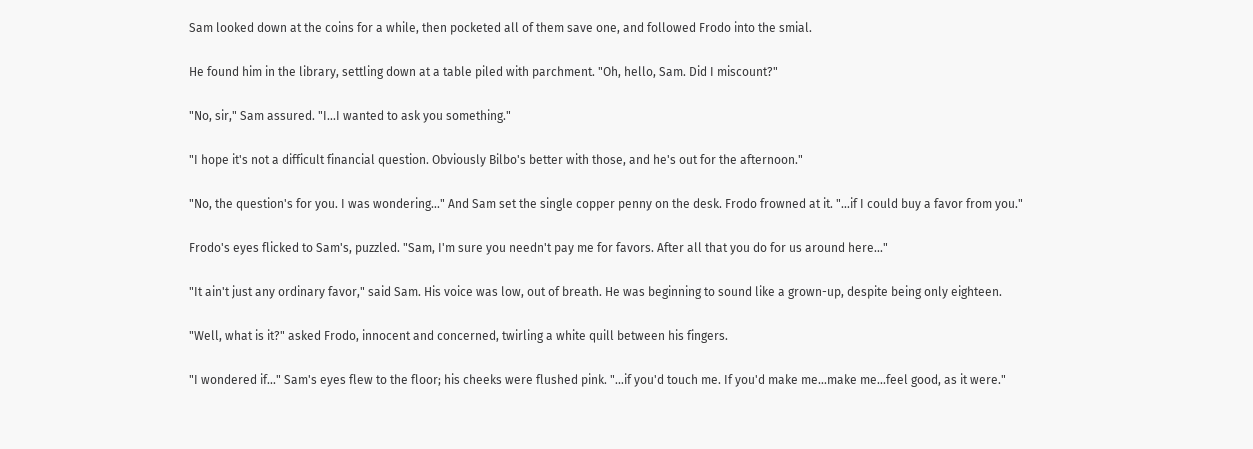Sam looked down at the coins for a while, then pocketed all of them save one, and followed Frodo into the smial.

He found him in the library, settling down at a table piled with parchment. "Oh, hello, Sam. Did I miscount?"

"No, sir," Sam assured. "I...I wanted to ask you something."

"I hope it's not a difficult financial question. Obviously Bilbo's better with those, and he's out for the afternoon."

"No, the question's for you. I was wondering..." And Sam set the single copper penny on the desk. Frodo frowned at it. "...if I could buy a favor from you."

Frodo's eyes flicked to Sam's, puzzled. "Sam, I'm sure you needn't pay me for favors. After all that you do for us around here..."

"It ain't just any ordinary favor," said Sam. His voice was low, out of breath. He was beginning to sound like a grown-up, despite being only eighteen.

"Well, what is it?" asked Frodo, innocent and concerned, twirling a white quill between his fingers.

"I wondered if..." Sam's eyes flew to the floor; his cheeks were flushed pink. "...if you'd touch me. If you'd make me...make me...feel good, as it were."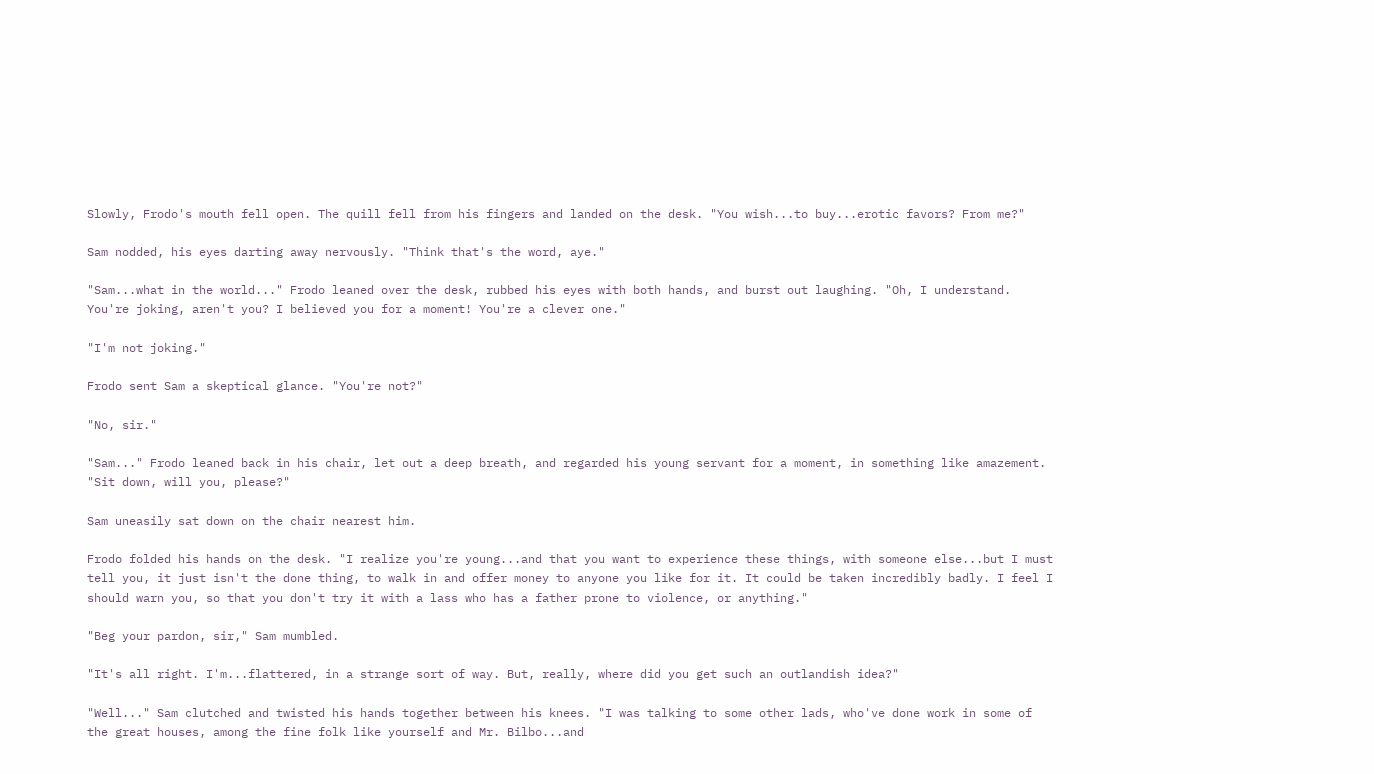Slowly, Frodo's mouth fell open. The quill fell from his fingers and landed on the desk. "You wish...to buy...erotic favors? From me?"

Sam nodded, his eyes darting away nervously. "Think that's the word, aye."

"Sam...what in the world..." Frodo leaned over the desk, rubbed his eyes with both hands, and burst out laughing. "Oh, I understand. You're joking, aren't you? I believed you for a moment! You're a clever one."

"I'm not joking."

Frodo sent Sam a skeptical glance. "You're not?"

"No, sir."

"Sam..." Frodo leaned back in his chair, let out a deep breath, and regarded his young servant for a moment, in something like amazement. "Sit down, will you, please?"

Sam uneasily sat down on the chair nearest him.

Frodo folded his hands on the desk. "I realize you're young...and that you want to experience these things, with someone else...but I must tell you, it just isn't the done thing, to walk in and offer money to anyone you like for it. It could be taken incredibly badly. I feel I should warn you, so that you don't try it with a lass who has a father prone to violence, or anything."

"Beg your pardon, sir," Sam mumbled.

"It's all right. I'm...flattered, in a strange sort of way. But, really, where did you get such an outlandish idea?"

"Well..." Sam clutched and twisted his hands together between his knees. "I was talking to some other lads, who've done work in some of the great houses, among the fine folk like yourself and Mr. Bilbo...and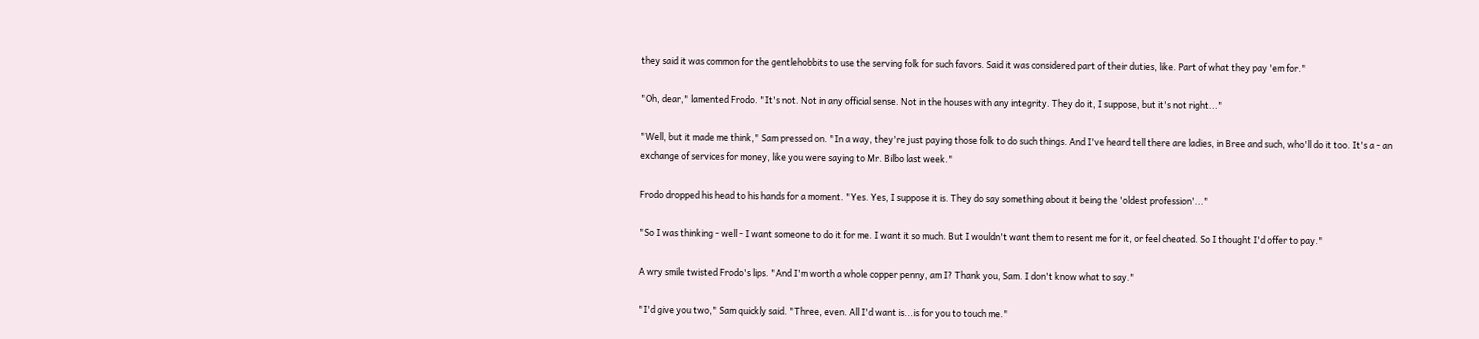they said it was common for the gentlehobbits to use the serving folk for such favors. Said it was considered part of their duties, like. Part of what they pay 'em for."

"Oh, dear," lamented Frodo. "It's not. Not in any official sense. Not in the houses with any integrity. They do it, I suppose, but it's not right..."

"Well, but it made me think," Sam pressed on. "In a way, they're just paying those folk to do such things. And I've heard tell there are ladies, in Bree and such, who'll do it too. It's a - an exchange of services for money, like you were saying to Mr. Bilbo last week."

Frodo dropped his head to his hands for a moment. "Yes. Yes, I suppose it is. They do say something about it being the 'oldest profession'..."

"So I was thinking - well - I want someone to do it for me. I want it so much. But I wouldn't want them to resent me for it, or feel cheated. So I thought I'd offer to pay."

A wry smile twisted Frodo's lips. "And I'm worth a whole copper penny, am I? Thank you, Sam. I don't know what to say."

"I'd give you two," Sam quickly said. "Three, even. All I'd want is...is for you to touch me."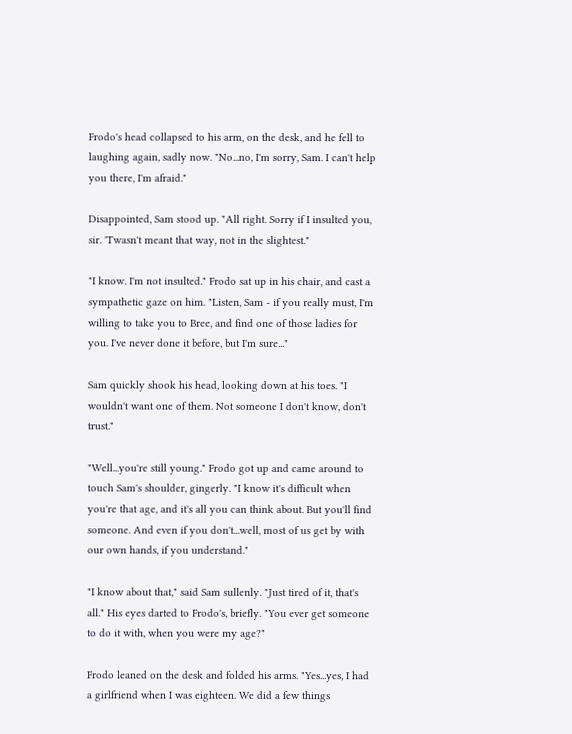Frodo's head collapsed to his arm, on the desk, and he fell to laughing again, sadly now. "No...no, I'm sorry, Sam. I can't help you there, I'm afraid."

Disappointed, Sam stood up. "All right. Sorry if I insulted you, sir. 'Twasn't meant that way, not in the slightest."

"I know. I'm not insulted." Frodo sat up in his chair, and cast a sympathetic gaze on him. "Listen, Sam - if you really must, I'm willing to take you to Bree, and find one of those ladies for you. I've never done it before, but I'm sure..."

Sam quickly shook his head, looking down at his toes. "I wouldn't want one of them. Not someone I don't know, don't trust."

"Well...you're still young." Frodo got up and came around to touch Sam's shoulder, gingerly. "I know it's difficult when you're that age, and it's all you can think about. But you'll find someone. And even if you don't...well, most of us get by with our own hands, if you understand."

"I know about that," said Sam sullenly. "Just tired of it, that's all." His eyes darted to Frodo's, briefly. "You ever get someone to do it with, when you were my age?"

Frodo leaned on the desk and folded his arms. "Yes...yes, I had a girlfriend when I was eighteen. We did a few things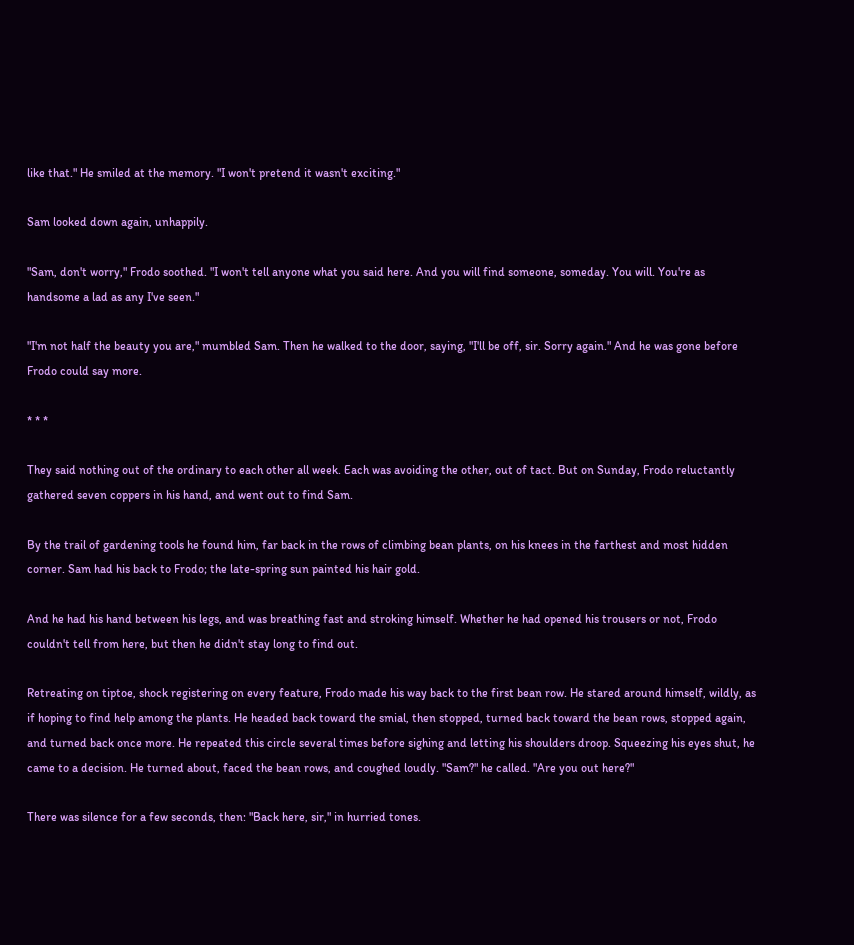like that." He smiled at the memory. "I won't pretend it wasn't exciting."

Sam looked down again, unhappily.

"Sam, don't worry," Frodo soothed. "I won't tell anyone what you said here. And you will find someone, someday. You will. You're as handsome a lad as any I've seen."

"I'm not half the beauty you are," mumbled Sam. Then he walked to the door, saying, "I'll be off, sir. Sorry again." And he was gone before Frodo could say more.

* * *

They said nothing out of the ordinary to each other all week. Each was avoiding the other, out of tact. But on Sunday, Frodo reluctantly gathered seven coppers in his hand, and went out to find Sam.

By the trail of gardening tools he found him, far back in the rows of climbing bean plants, on his knees in the farthest and most hidden corner. Sam had his back to Frodo; the late-spring sun painted his hair gold.

And he had his hand between his legs, and was breathing fast and stroking himself. Whether he had opened his trousers or not, Frodo couldn't tell from here, but then he didn't stay long to find out.

Retreating on tiptoe, shock registering on every feature, Frodo made his way back to the first bean row. He stared around himself, wildly, as if hoping to find help among the plants. He headed back toward the smial, then stopped, turned back toward the bean rows, stopped again, and turned back once more. He repeated this circle several times before sighing and letting his shoulders droop. Squeezing his eyes shut, he came to a decision. He turned about, faced the bean rows, and coughed loudly. "Sam?" he called. "Are you out here?"

There was silence for a few seconds, then: "Back here, sir," in hurried tones.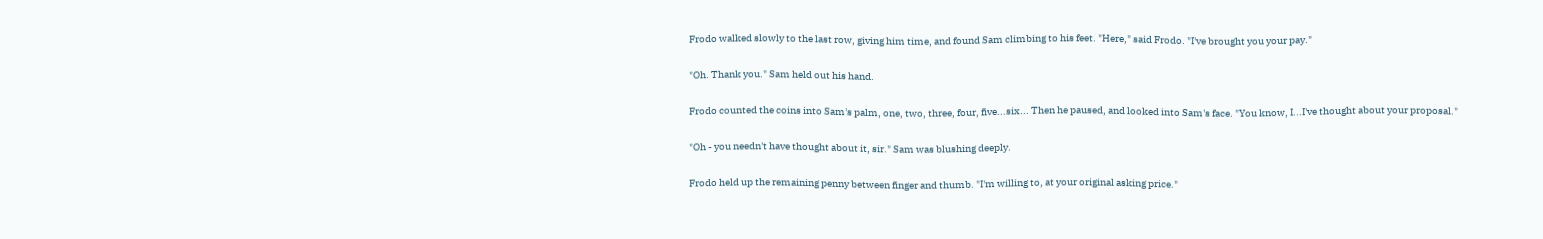Frodo walked slowly to the last row, giving him time, and found Sam climbing to his feet. "Here," said Frodo. "I've brought you your pay."

"Oh. Thank you." Sam held out his hand.

Frodo counted the coins into Sam's palm, one, two, three, four, five...six... Then he paused, and looked into Sam's face. "You know, I...I've thought about your proposal."

"Oh - you needn't have thought about it, sir." Sam was blushing deeply.

Frodo held up the remaining penny between finger and thumb. "I'm willing to, at your original asking price."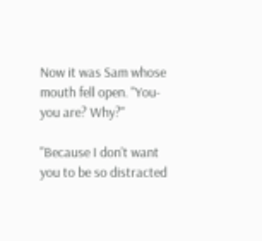Now it was Sam whose mouth fell open. "You- you are? Why?"

"Because I don't want you to be so distracted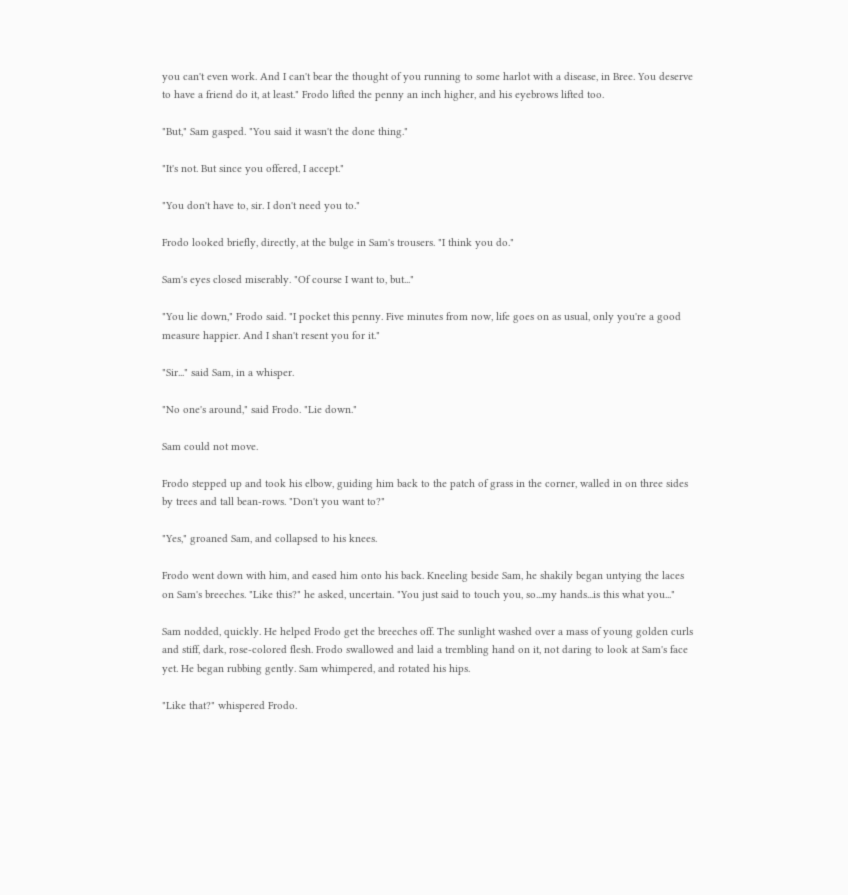you can't even work. And I can't bear the thought of you running to some harlot with a disease, in Bree. You deserve to have a friend do it, at least." Frodo lifted the penny an inch higher, and his eyebrows lifted too.

"But," Sam gasped. "You said it wasn't the done thing."

"It's not. But since you offered, I accept."

"You don't have to, sir. I don't need you to."

Frodo looked briefly, directly, at the bulge in Sam's trousers. "I think you do."

Sam's eyes closed miserably. "Of course I want to, but..."

"You lie down," Frodo said. "I pocket this penny. Five minutes from now, life goes on as usual, only you're a good measure happier. And I shan't resent you for it."

"Sir..." said Sam, in a whisper.

"No one's around," said Frodo. "Lie down."

Sam could not move.

Frodo stepped up and took his elbow, guiding him back to the patch of grass in the corner, walled in on three sides by trees and tall bean-rows. "Don't you want to?"

"Yes," groaned Sam, and collapsed to his knees.

Frodo went down with him, and eased him onto his back. Kneeling beside Sam, he shakily began untying the laces on Sam's breeches. "Like this?" he asked, uncertain. "You just said to touch you, so...my hands...is this what you..."

Sam nodded, quickly. He helped Frodo get the breeches off. The sunlight washed over a mass of young golden curls and stiff, dark, rose-colored flesh. Frodo swallowed and laid a trembling hand on it, not daring to look at Sam's face yet. He began rubbing gently. Sam whimpered, and rotated his hips.

"Like that?" whispered Frodo.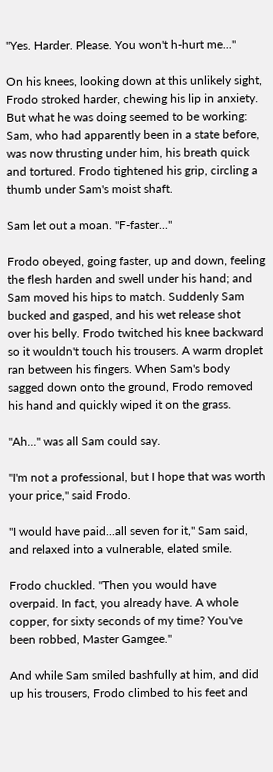"Yes. Harder. Please. You won't h-hurt me..."

On his knees, looking down at this unlikely sight, Frodo stroked harder, chewing his lip in anxiety. But what he was doing seemed to be working: Sam, who had apparently been in a state before, was now thrusting under him, his breath quick and tortured. Frodo tightened his grip, circling a thumb under Sam's moist shaft.

Sam let out a moan. "F-faster..."

Frodo obeyed, going faster, up and down, feeling the flesh harden and swell under his hand; and Sam moved his hips to match. Suddenly Sam bucked and gasped, and his wet release shot over his belly. Frodo twitched his knee backward so it wouldn't touch his trousers. A warm droplet ran between his fingers. When Sam's body sagged down onto the ground, Frodo removed his hand and quickly wiped it on the grass.

"Ah..." was all Sam could say.

"I'm not a professional, but I hope that was worth your price," said Frodo.

"I would have paid...all seven for it," Sam said, and relaxed into a vulnerable, elated smile.

Frodo chuckled. "Then you would have overpaid. In fact, you already have. A whole copper, for sixty seconds of my time? You've been robbed, Master Gamgee."

And while Sam smiled bashfully at him, and did up his trousers, Frodo climbed to his feet and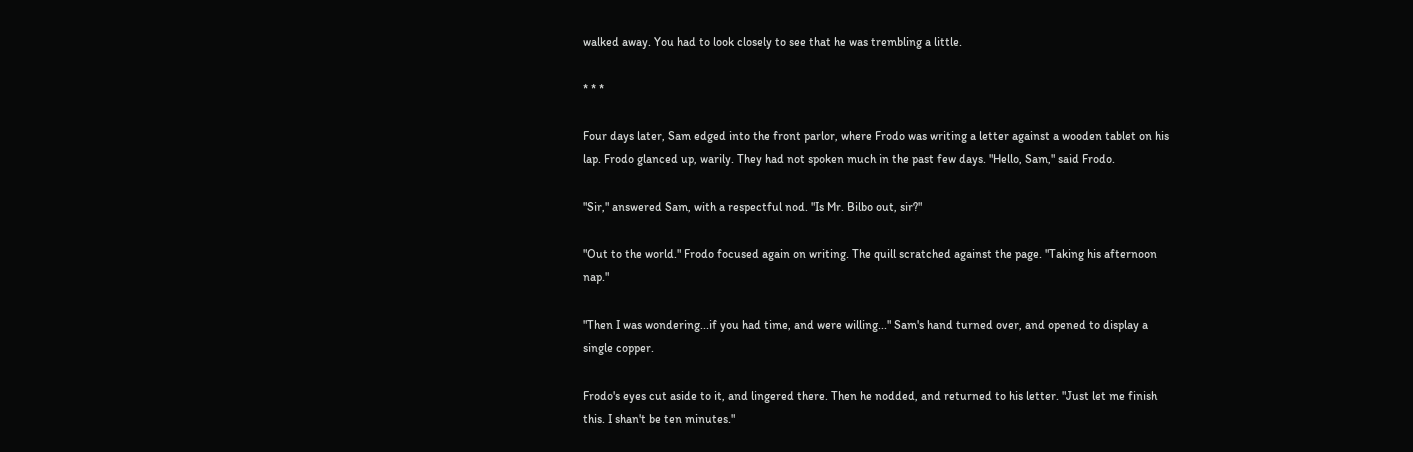walked away. You had to look closely to see that he was trembling a little.

* * *

Four days later, Sam edged into the front parlor, where Frodo was writing a letter against a wooden tablet on his lap. Frodo glanced up, warily. They had not spoken much in the past few days. "Hello, Sam," said Frodo.

"Sir," answered Sam, with a respectful nod. "Is Mr. Bilbo out, sir?"

"Out to the world." Frodo focused again on writing. The quill scratched against the page. "Taking his afternoon nap."

"Then I was wondering...if you had time, and were willing..." Sam's hand turned over, and opened to display a single copper.

Frodo's eyes cut aside to it, and lingered there. Then he nodded, and returned to his letter. "Just let me finish this. I shan't be ten minutes."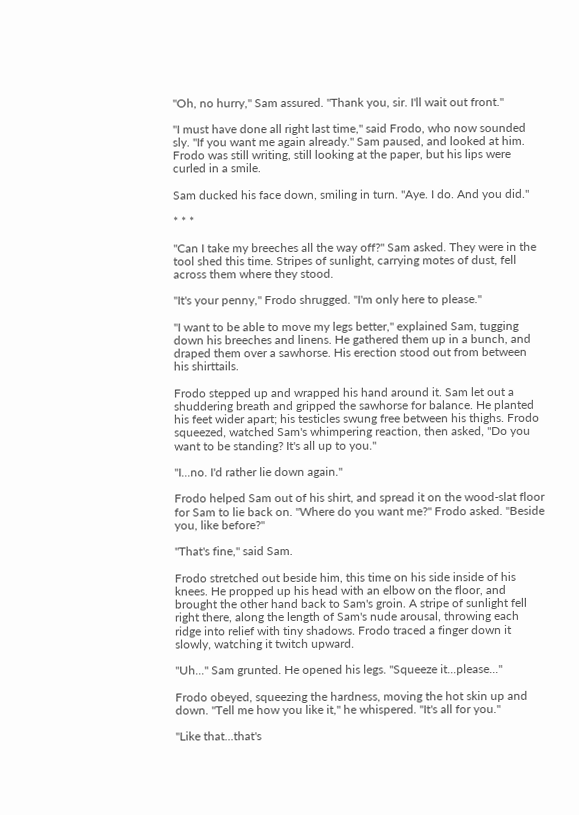"Oh, no hurry," Sam assured. "Thank you, sir. I'll wait out front."

"I must have done all right last time," said Frodo, who now sounded sly. "If you want me again already." Sam paused, and looked at him. Frodo was still writing, still looking at the paper, but his lips were curled in a smile.

Sam ducked his face down, smiling in turn. "Aye. I do. And you did."

* * *

"Can I take my breeches all the way off?" Sam asked. They were in the tool shed this time. Stripes of sunlight, carrying motes of dust, fell across them where they stood.

"It's your penny," Frodo shrugged. "I'm only here to please."

"I want to be able to move my legs better," explained Sam, tugging down his breeches and linens. He gathered them up in a bunch, and draped them over a sawhorse. His erection stood out from between his shirttails.

Frodo stepped up and wrapped his hand around it. Sam let out a shuddering breath and gripped the sawhorse for balance. He planted his feet wider apart; his testicles swung free between his thighs. Frodo squeezed, watched Sam's whimpering reaction, then asked, "Do you want to be standing? It's all up to you."

"I...no. I'd rather lie down again."

Frodo helped Sam out of his shirt, and spread it on the wood-slat floor for Sam to lie back on. "Where do you want me?" Frodo asked. "Beside you, like before?"

"That's fine," said Sam.

Frodo stretched out beside him, this time on his side inside of his knees. He propped up his head with an elbow on the floor, and brought the other hand back to Sam's groin. A stripe of sunlight fell right there, along the length of Sam's nude arousal, throwing each ridge into relief with tiny shadows. Frodo traced a finger down it slowly, watching it twitch upward.

"Uh..." Sam grunted. He opened his legs. "Squeeze it...please..."

Frodo obeyed, squeezing the hardness, moving the hot skin up and down. "Tell me how you like it," he whispered. "It's all for you."

"Like that...that's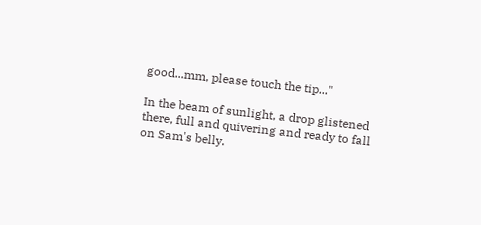good...mm, please touch the tip..."

In the beam of sunlight, a drop glistened there, full and quivering and ready to fall on Sam's belly.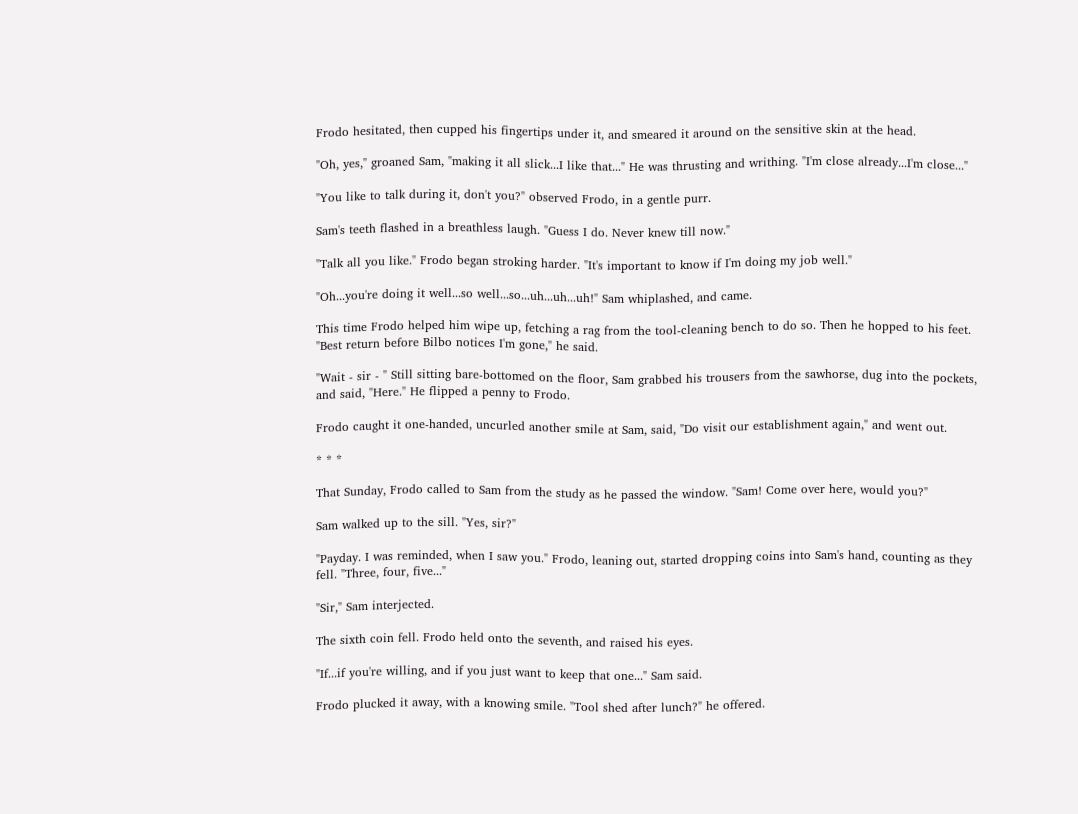Frodo hesitated, then cupped his fingertips under it, and smeared it around on the sensitive skin at the head.

"Oh, yes," groaned Sam, "making it all slick...I like that..." He was thrusting and writhing. "I'm close already...I'm close..."

"You like to talk during it, don't you?" observed Frodo, in a gentle purr.

Sam's teeth flashed in a breathless laugh. "Guess I do. Never knew till now."

"Talk all you like." Frodo began stroking harder. "It's important to know if I'm doing my job well."

"Oh...you're doing it well...so well...so...uh...uh...uh!" Sam whiplashed, and came.

This time Frodo helped him wipe up, fetching a rag from the tool-cleaning bench to do so. Then he hopped to his feet. "Best return before Bilbo notices I'm gone," he said.

"Wait - sir - " Still sitting bare-bottomed on the floor, Sam grabbed his trousers from the sawhorse, dug into the pockets, and said, "Here." He flipped a penny to Frodo.

Frodo caught it one-handed, uncurled another smile at Sam, said, "Do visit our establishment again," and went out.

* * *

That Sunday, Frodo called to Sam from the study as he passed the window. "Sam! Come over here, would you?"

Sam walked up to the sill. "Yes, sir?"

"Payday. I was reminded, when I saw you." Frodo, leaning out, started dropping coins into Sam's hand, counting as they fell. "Three, four, five..."

"Sir," Sam interjected.

The sixth coin fell. Frodo held onto the seventh, and raised his eyes.

"If...if you're willing, and if you just want to keep that one..." Sam said.

Frodo plucked it away, with a knowing smile. "Tool shed after lunch?" he offered.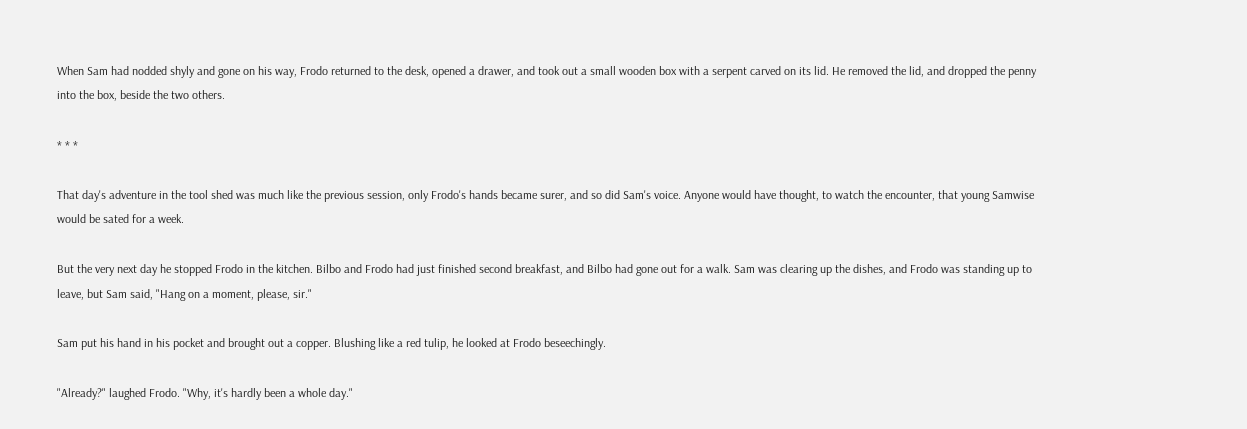When Sam had nodded shyly and gone on his way, Frodo returned to the desk, opened a drawer, and took out a small wooden box with a serpent carved on its lid. He removed the lid, and dropped the penny into the box, beside the two others.

* * *

That day's adventure in the tool shed was much like the previous session, only Frodo's hands became surer, and so did Sam's voice. Anyone would have thought, to watch the encounter, that young Samwise would be sated for a week.

But the very next day he stopped Frodo in the kitchen. Bilbo and Frodo had just finished second breakfast, and Bilbo had gone out for a walk. Sam was clearing up the dishes, and Frodo was standing up to leave, but Sam said, "Hang on a moment, please, sir."

Sam put his hand in his pocket and brought out a copper. Blushing like a red tulip, he looked at Frodo beseechingly.

"Already?" laughed Frodo. "Why, it's hardly been a whole day."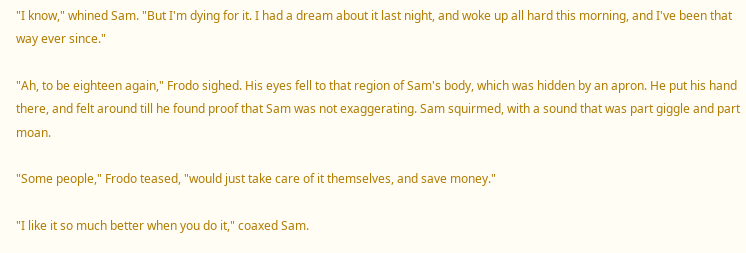"I know," whined Sam. "But I'm dying for it. I had a dream about it last night, and woke up all hard this morning, and I've been that way ever since."

"Ah, to be eighteen again," Frodo sighed. His eyes fell to that region of Sam's body, which was hidden by an apron. He put his hand there, and felt around till he found proof that Sam was not exaggerating. Sam squirmed, with a sound that was part giggle and part moan.

"Some people," Frodo teased, "would just take care of it themselves, and save money."

"I like it so much better when you do it," coaxed Sam.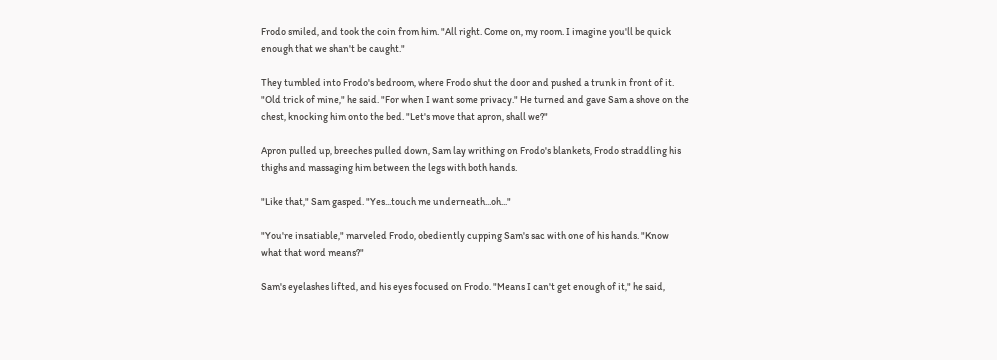Frodo smiled, and took the coin from him. "All right. Come on, my room. I imagine you'll be quick enough that we shan't be caught."

They tumbled into Frodo's bedroom, where Frodo shut the door and pushed a trunk in front of it. "Old trick of mine," he said. "For when I want some privacy." He turned and gave Sam a shove on the chest, knocking him onto the bed. "Let's move that apron, shall we?"

Apron pulled up, breeches pulled down, Sam lay writhing on Frodo's blankets, Frodo straddling his thighs and massaging him between the legs with both hands.

"Like that," Sam gasped. "Yes...touch me underneath...oh..."

"You're insatiable," marveled Frodo, obediently cupping Sam's sac with one of his hands. "Know what that word means?"

Sam's eyelashes lifted, and his eyes focused on Frodo. "Means I can't get enough of it," he said,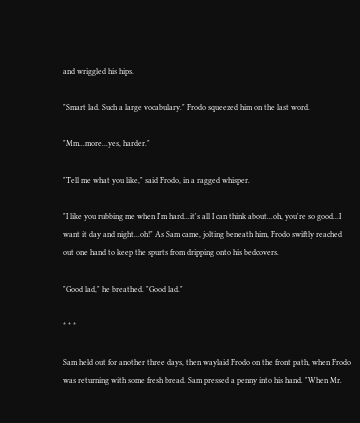and wriggled his hips.

"Smart lad. Such a large vocabulary." Frodo squeezed him on the last word.

"Mm...more...yes, harder."

"Tell me what you like," said Frodo, in a ragged whisper.

"I like you rubbing me when I'm hard...it's all I can think about...oh, you're so good...I want it day and night...oh!" As Sam came, jolting beneath him, Frodo swiftly reached out one hand to keep the spurts from dripping onto his bedcovers.

"Good lad," he breathed. "Good lad."

* * *

Sam held out for another three days, then waylaid Frodo on the front path, when Frodo was returning with some fresh bread. Sam pressed a penny into his hand. "When Mr.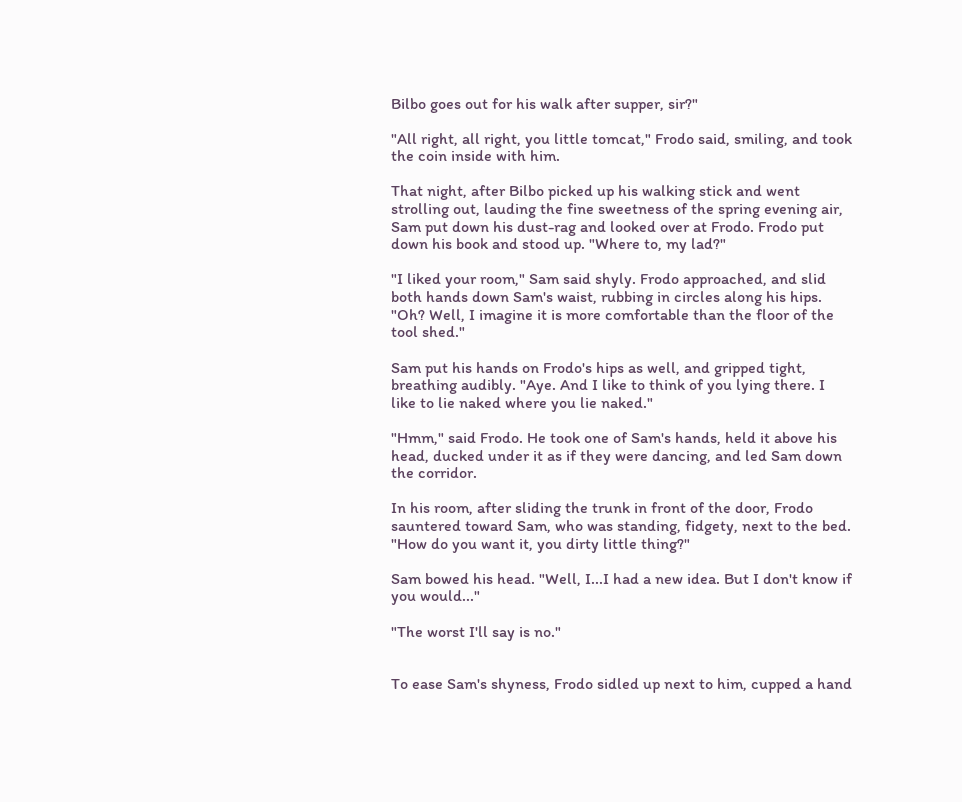Bilbo goes out for his walk after supper, sir?"

"All right, all right, you little tomcat," Frodo said, smiling, and took the coin inside with him.

That night, after Bilbo picked up his walking stick and went strolling out, lauding the fine sweetness of the spring evening air, Sam put down his dust-rag and looked over at Frodo. Frodo put down his book and stood up. "Where to, my lad?"

"I liked your room," Sam said shyly. Frodo approached, and slid both hands down Sam's waist, rubbing in circles along his hips. "Oh? Well, I imagine it is more comfortable than the floor of the tool shed."

Sam put his hands on Frodo's hips as well, and gripped tight, breathing audibly. "Aye. And I like to think of you lying there. I like to lie naked where you lie naked."

"Hmm," said Frodo. He took one of Sam's hands, held it above his head, ducked under it as if they were dancing, and led Sam down the corridor.

In his room, after sliding the trunk in front of the door, Frodo sauntered toward Sam, who was standing, fidgety, next to the bed. "How do you want it, you dirty little thing?"

Sam bowed his head. "Well, I...I had a new idea. But I don't know if you would..."

"The worst I'll say is no."


To ease Sam's shyness, Frodo sidled up next to him, cupped a hand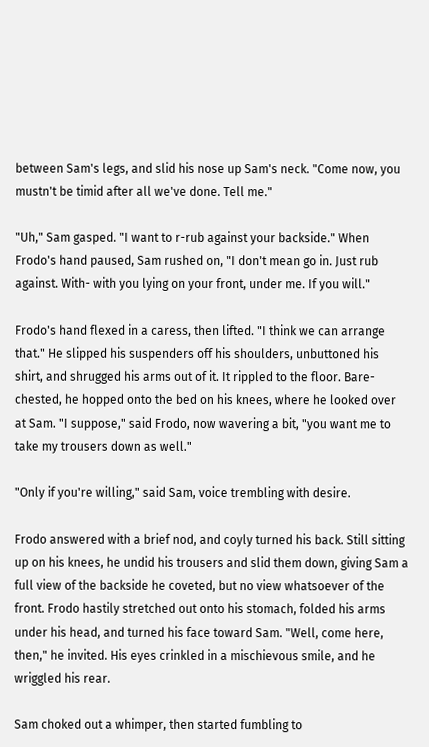between Sam's legs, and slid his nose up Sam's neck. "Come now, you mustn't be timid after all we've done. Tell me."

"Uh," Sam gasped. "I want to r-rub against your backside." When Frodo's hand paused, Sam rushed on, "I don't mean go in. Just rub against. With- with you lying on your front, under me. If you will."

Frodo's hand flexed in a caress, then lifted. "I think we can arrange that." He slipped his suspenders off his shoulders, unbuttoned his shirt, and shrugged his arms out of it. It rippled to the floor. Bare-chested, he hopped onto the bed on his knees, where he looked over at Sam. "I suppose," said Frodo, now wavering a bit, "you want me to take my trousers down as well."

"Only if you're willing," said Sam, voice trembling with desire.

Frodo answered with a brief nod, and coyly turned his back. Still sitting up on his knees, he undid his trousers and slid them down, giving Sam a full view of the backside he coveted, but no view whatsoever of the front. Frodo hastily stretched out onto his stomach, folded his arms under his head, and turned his face toward Sam. "Well, come here, then," he invited. His eyes crinkled in a mischievous smile, and he wriggled his rear.

Sam choked out a whimper, then started fumbling to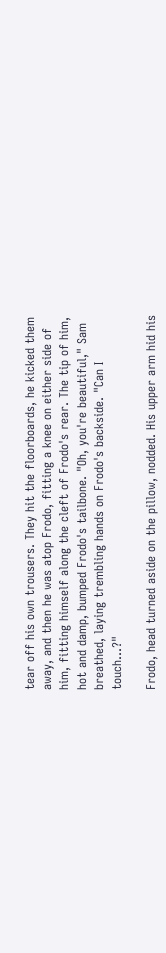tear off his own trousers. They hit the floorboards, he kicked them away, and then he was atop Frodo, fitting a knee on either side of him, fitting himself along the cleft of Frodo's rear. The tip of him, hot and damp, bumped Frodo's tailbone. "Oh, you're beautiful," Sam breathed, laying trembling hands on Frodo's backside. "Can I touch...?"

Frodo, head turned aside on the pillow, nodded. His upper arm hid his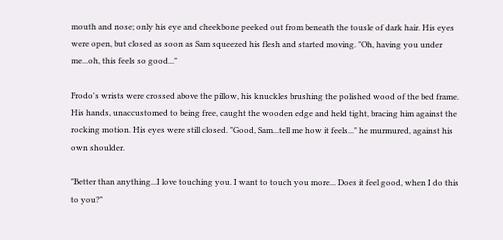mouth and nose; only his eye and cheekbone peeked out from beneath the tousle of dark hair. His eyes were open, but closed as soon as Sam squeezed his flesh and started moving. "Oh, having you under me...oh, this feels so good..."

Frodo's wrists were crossed above the pillow, his knuckles brushing the polished wood of the bed frame. His hands, unaccustomed to being free, caught the wooden edge and held tight, bracing him against the rocking motion. His eyes were still closed. "Good, Sam...tell me how it feels..." he murmured, against his own shoulder.

"Better than anything...I love touching you. I want to touch you more... Does it feel good, when I do this to you?"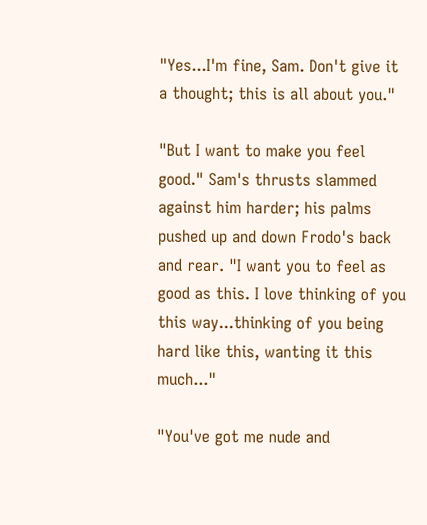"Yes...I'm fine, Sam. Don't give it a thought; this is all about you."

"But I want to make you feel good." Sam's thrusts slammed against him harder; his palms pushed up and down Frodo's back and rear. "I want you to feel as good as this. I love thinking of you this way...thinking of you being hard like this, wanting it this much..."

"You've got me nude and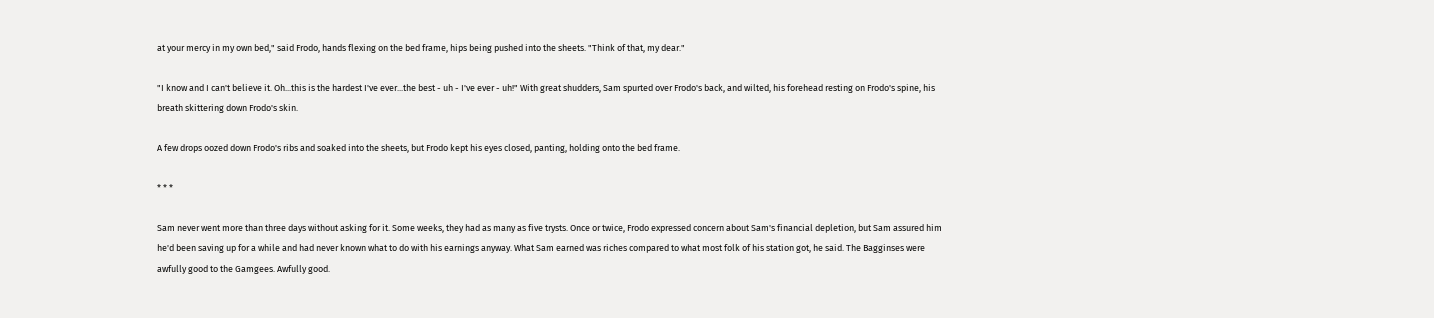at your mercy in my own bed," said Frodo, hands flexing on the bed frame, hips being pushed into the sheets. "Think of that, my dear."

"I know and I can't believe it. Oh...this is the hardest I've ever...the best - uh - I've ever - uh!" With great shudders, Sam spurted over Frodo's back, and wilted, his forehead resting on Frodo's spine, his breath skittering down Frodo's skin.

A few drops oozed down Frodo's ribs and soaked into the sheets, but Frodo kept his eyes closed, panting, holding onto the bed frame.

* * *

Sam never went more than three days without asking for it. Some weeks, they had as many as five trysts. Once or twice, Frodo expressed concern about Sam's financial depletion, but Sam assured him he'd been saving up for a while and had never known what to do with his earnings anyway. What Sam earned was riches compared to what most folk of his station got, he said. The Bagginses were awfully good to the Gamgees. Awfully good.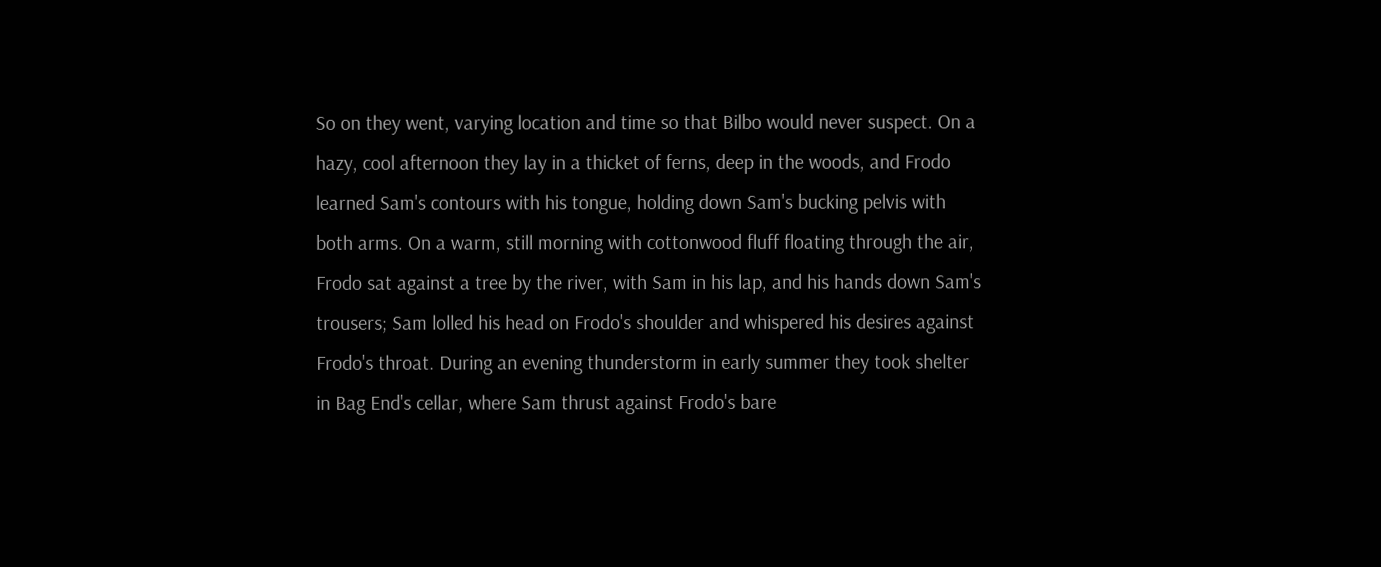So on they went, varying location and time so that Bilbo would never suspect. On a hazy, cool afternoon they lay in a thicket of ferns, deep in the woods, and Frodo learned Sam's contours with his tongue, holding down Sam's bucking pelvis with both arms. On a warm, still morning with cottonwood fluff floating through the air, Frodo sat against a tree by the river, with Sam in his lap, and his hands down Sam's trousers; Sam lolled his head on Frodo's shoulder and whispered his desires against Frodo's throat. During an evening thunderstorm in early summer they took shelter in Bag End's cellar, where Sam thrust against Frodo's bare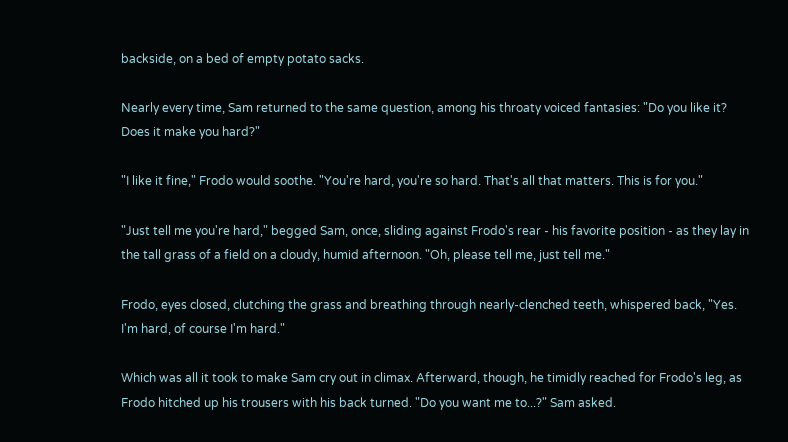backside, on a bed of empty potato sacks.

Nearly every time, Sam returned to the same question, among his throaty voiced fantasies: "Do you like it? Does it make you hard?"

"I like it fine," Frodo would soothe. "You're hard, you're so hard. That's all that matters. This is for you."

"Just tell me you're hard," begged Sam, once, sliding against Frodo's rear - his favorite position - as they lay in the tall grass of a field on a cloudy, humid afternoon. "Oh, please tell me, just tell me."

Frodo, eyes closed, clutching the grass and breathing through nearly-clenched teeth, whispered back, "Yes. I'm hard, of course I'm hard."

Which was all it took to make Sam cry out in climax. Afterward, though, he timidly reached for Frodo's leg, as Frodo hitched up his trousers with his back turned. "Do you want me to...?" Sam asked.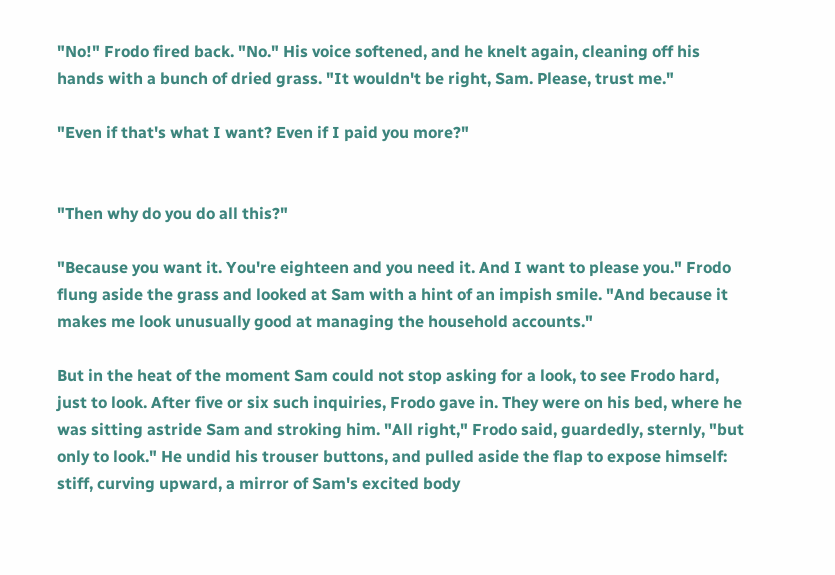"No!" Frodo fired back. "No." His voice softened, and he knelt again, cleaning off his hands with a bunch of dried grass. "It wouldn't be right, Sam. Please, trust me."

"Even if that's what I want? Even if I paid you more?"


"Then why do you do all this?"

"Because you want it. You're eighteen and you need it. And I want to please you." Frodo flung aside the grass and looked at Sam with a hint of an impish smile. "And because it makes me look unusually good at managing the household accounts."

But in the heat of the moment Sam could not stop asking for a look, to see Frodo hard, just to look. After five or six such inquiries, Frodo gave in. They were on his bed, where he was sitting astride Sam and stroking him. "All right," Frodo said, guardedly, sternly, "but only to look." He undid his trouser buttons, and pulled aside the flap to expose himself: stiff, curving upward, a mirror of Sam's excited body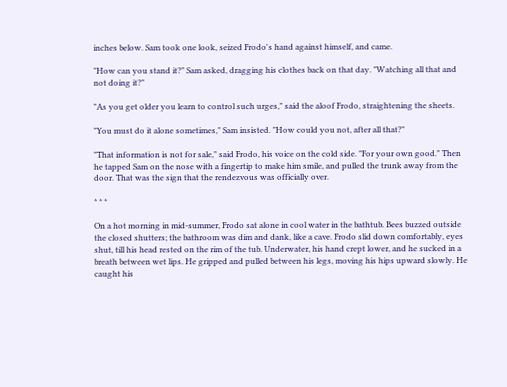inches below. Sam took one look, seized Frodo's hand against himself, and came.

"How can you stand it?" Sam asked, dragging his clothes back on that day. "Watching all that and not doing it?"

"As you get older you learn to control such urges," said the aloof Frodo, straightening the sheets.

"You must do it alone sometimes," Sam insisted. "How could you not, after all that?"

"That information is not for sale," said Frodo, his voice on the cold side. "For your own good." Then he tapped Sam on the nose with a fingertip to make him smile, and pulled the trunk away from the door. That was the sign that the rendezvous was officially over.

* * *

On a hot morning in mid-summer, Frodo sat alone in cool water in the bathtub. Bees buzzed outside the closed shutters; the bathroom was dim and dank, like a cave. Frodo slid down comfortably, eyes shut, till his head rested on the rim of the tub. Underwater, his hand crept lower, and he sucked in a breath between wet lips. He gripped and pulled between his legs, moving his hips upward slowly. He caught his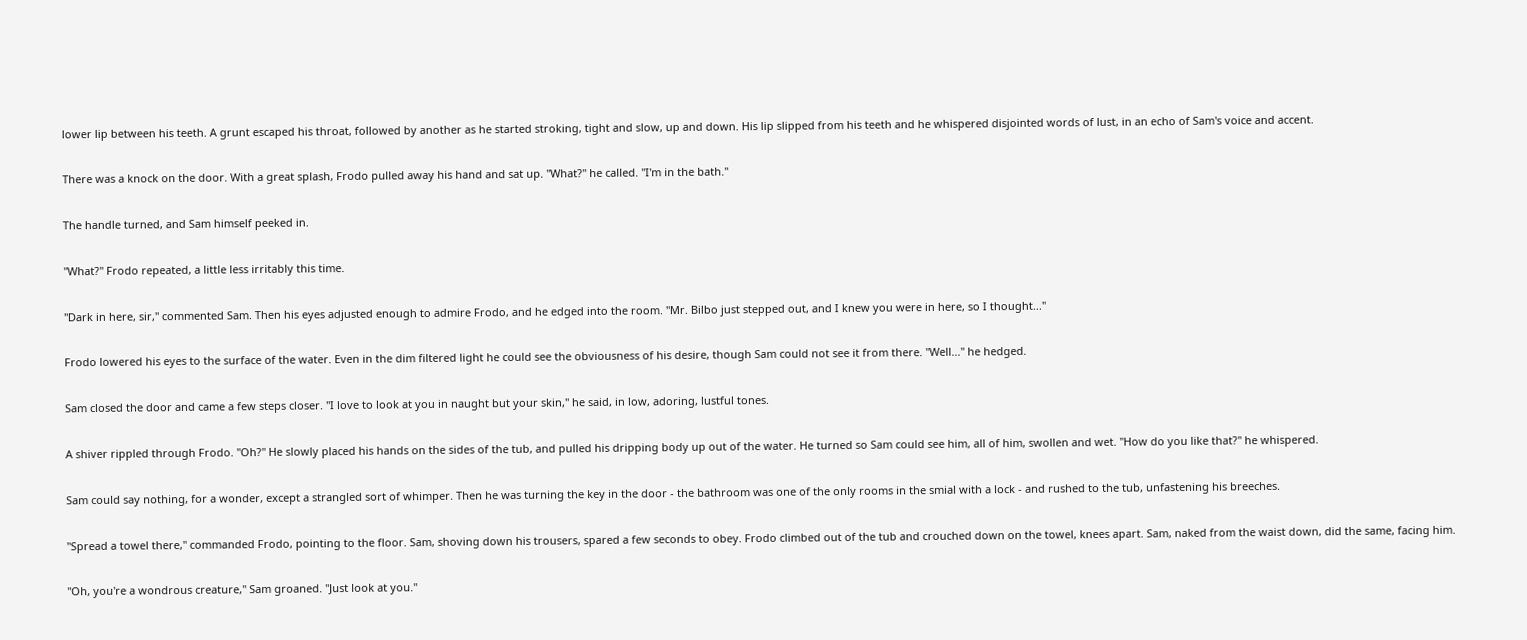lower lip between his teeth. A grunt escaped his throat, followed by another as he started stroking, tight and slow, up and down. His lip slipped from his teeth and he whispered disjointed words of lust, in an echo of Sam's voice and accent.

There was a knock on the door. With a great splash, Frodo pulled away his hand and sat up. "What?" he called. "I'm in the bath."

The handle turned, and Sam himself peeked in.

"What?" Frodo repeated, a little less irritably this time.

"Dark in here, sir," commented Sam. Then his eyes adjusted enough to admire Frodo, and he edged into the room. "Mr. Bilbo just stepped out, and I knew you were in here, so I thought..."

Frodo lowered his eyes to the surface of the water. Even in the dim filtered light he could see the obviousness of his desire, though Sam could not see it from there. "Well..." he hedged.

Sam closed the door and came a few steps closer. "I love to look at you in naught but your skin," he said, in low, adoring, lustful tones.

A shiver rippled through Frodo. "Oh?" He slowly placed his hands on the sides of the tub, and pulled his dripping body up out of the water. He turned so Sam could see him, all of him, swollen and wet. "How do you like that?" he whispered.

Sam could say nothing, for a wonder, except a strangled sort of whimper. Then he was turning the key in the door - the bathroom was one of the only rooms in the smial with a lock - and rushed to the tub, unfastening his breeches.

"Spread a towel there," commanded Frodo, pointing to the floor. Sam, shoving down his trousers, spared a few seconds to obey. Frodo climbed out of the tub and crouched down on the towel, knees apart. Sam, naked from the waist down, did the same, facing him.

"Oh, you're a wondrous creature," Sam groaned. "Just look at you."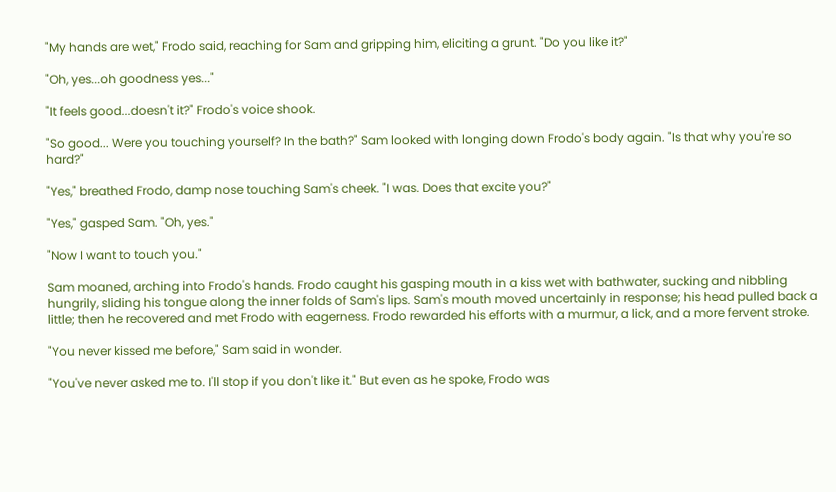"My hands are wet," Frodo said, reaching for Sam and gripping him, eliciting a grunt. "Do you like it?"

"Oh, yes...oh goodness yes..."

"It feels good...doesn't it?" Frodo's voice shook.

"So good... Were you touching yourself? In the bath?" Sam looked with longing down Frodo's body again. "Is that why you're so hard?"

"Yes," breathed Frodo, damp nose touching Sam's cheek. "I was. Does that excite you?"

"Yes," gasped Sam. "Oh, yes."

"Now I want to touch you."

Sam moaned, arching into Frodo's hands. Frodo caught his gasping mouth in a kiss wet with bathwater, sucking and nibbling hungrily, sliding his tongue along the inner folds of Sam's lips. Sam's mouth moved uncertainly in response; his head pulled back a little; then he recovered and met Frodo with eagerness. Frodo rewarded his efforts with a murmur, a lick, and a more fervent stroke.

"You never kissed me before," Sam said in wonder.

"You've never asked me to. I'll stop if you don't like it." But even as he spoke, Frodo was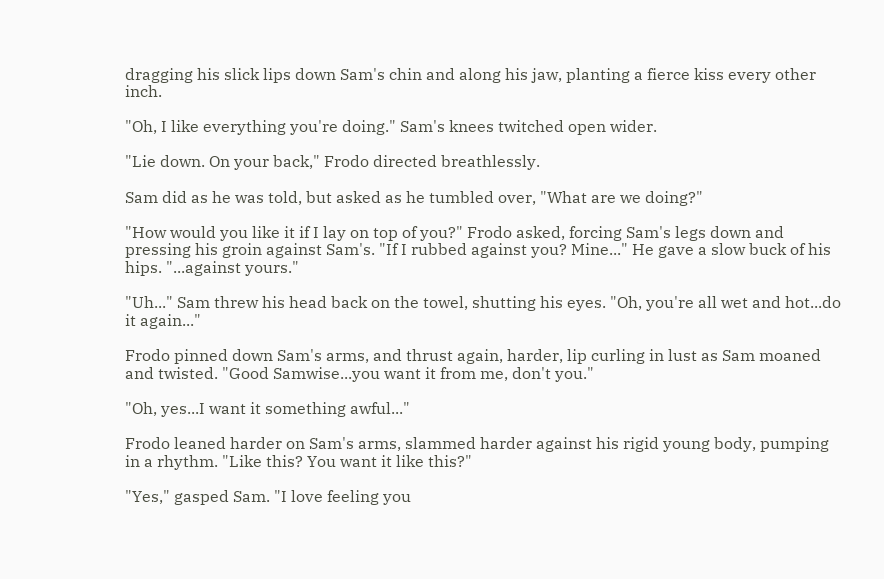dragging his slick lips down Sam's chin and along his jaw, planting a fierce kiss every other inch.

"Oh, I like everything you're doing." Sam's knees twitched open wider.

"Lie down. On your back," Frodo directed breathlessly.

Sam did as he was told, but asked as he tumbled over, "What are we doing?"

"How would you like it if I lay on top of you?" Frodo asked, forcing Sam's legs down and pressing his groin against Sam's. "If I rubbed against you? Mine..." He gave a slow buck of his hips. "...against yours."

"Uh..." Sam threw his head back on the towel, shutting his eyes. "Oh, you're all wet and hot...do it again..."

Frodo pinned down Sam's arms, and thrust again, harder, lip curling in lust as Sam moaned and twisted. "Good Samwise...you want it from me, don't you."

"Oh, yes...I want it something awful..."

Frodo leaned harder on Sam's arms, slammed harder against his rigid young body, pumping in a rhythm. "Like this? You want it like this?"

"Yes," gasped Sam. "I love feeling you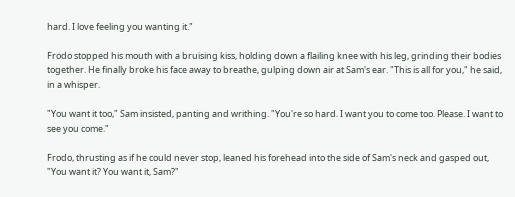hard. I love feeling you wanting it."

Frodo stopped his mouth with a bruising kiss, holding down a flailing knee with his leg, grinding their bodies together. He finally broke his face away to breathe, gulping down air at Sam's ear. "This is all for you," he said, in a whisper.

"You want it too," Sam insisted, panting and writhing. "You're so hard. I want you to come too. Please. I want to see you come."

Frodo, thrusting as if he could never stop, leaned his forehead into the side of Sam's neck and gasped out, "You want it? You want it, Sam?"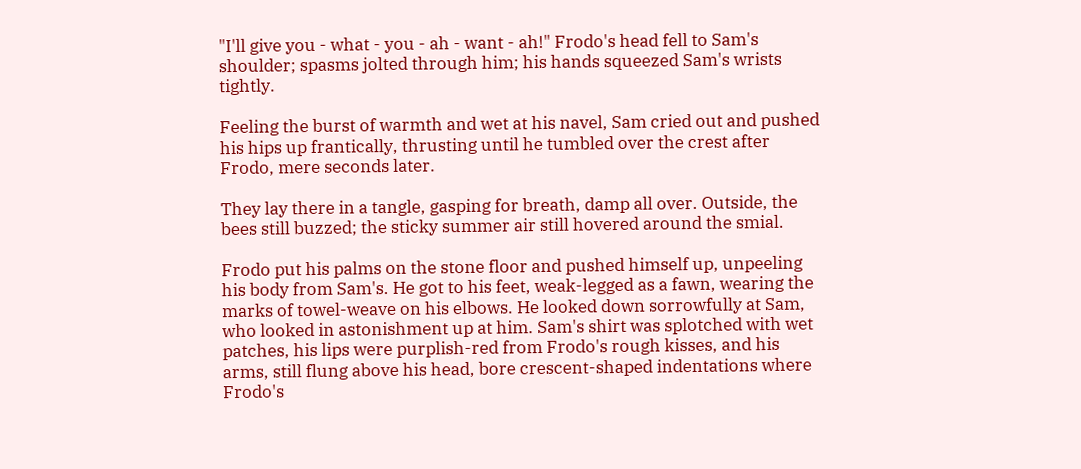"I'll give you - what - you - ah - want - ah!" Frodo's head fell to Sam's shoulder; spasms jolted through him; his hands squeezed Sam's wrists tightly.

Feeling the burst of warmth and wet at his navel, Sam cried out and pushed his hips up frantically, thrusting until he tumbled over the crest after Frodo, mere seconds later.

They lay there in a tangle, gasping for breath, damp all over. Outside, the bees still buzzed; the sticky summer air still hovered around the smial.

Frodo put his palms on the stone floor and pushed himself up, unpeeling his body from Sam's. He got to his feet, weak-legged as a fawn, wearing the marks of towel-weave on his elbows. He looked down sorrowfully at Sam, who looked in astonishment up at him. Sam's shirt was splotched with wet patches, his lips were purplish-red from Frodo's rough kisses, and his arms, still flung above his head, bore crescent-shaped indentations where Frodo's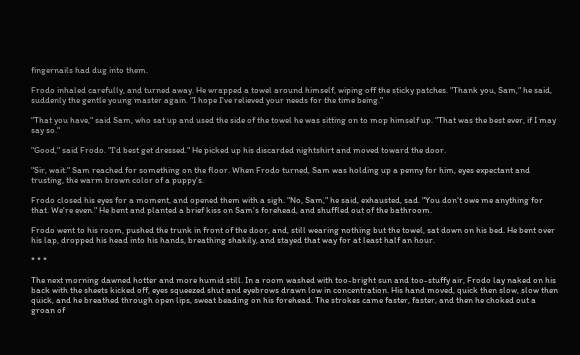fingernails had dug into them.

Frodo inhaled carefully, and turned away. He wrapped a towel around himself, wiping off the sticky patches. "Thank you, Sam," he said, suddenly the gentle young master again. "I hope I've relieved your needs for the time being."

"That you have," said Sam, who sat up and used the side of the towel he was sitting on to mop himself up. "That was the best ever, if I may say so."

"Good," said Frodo. "I'd best get dressed." He picked up his discarded nightshirt and moved toward the door.

"Sir, wait." Sam reached for something on the floor. When Frodo turned, Sam was holding up a penny for him, eyes expectant and trusting, the warm brown color of a puppy's.

Frodo closed his eyes for a moment, and opened them with a sigh. "No, Sam," he said, exhausted, sad. "You don't owe me anything for that. We're even." He bent and planted a brief kiss on Sam's forehead, and shuffled out of the bathroom.

Frodo went to his room, pushed the trunk in front of the door, and, still wearing nothing but the towel, sat down on his bed. He bent over his lap, dropped his head into his hands, breathing shakily, and stayed that way for at least half an hour.

* * *

The next morning dawned hotter and more humid still. In a room washed with too-bright sun and too-stuffy air, Frodo lay naked on his back with the sheets kicked off, eyes squeezed shut and eyebrows drawn low in concentration. His hand moved, quick then slow, slow then quick, and he breathed through open lips, sweat beading on his forehead. The strokes came faster, faster, and then he choked out a groan of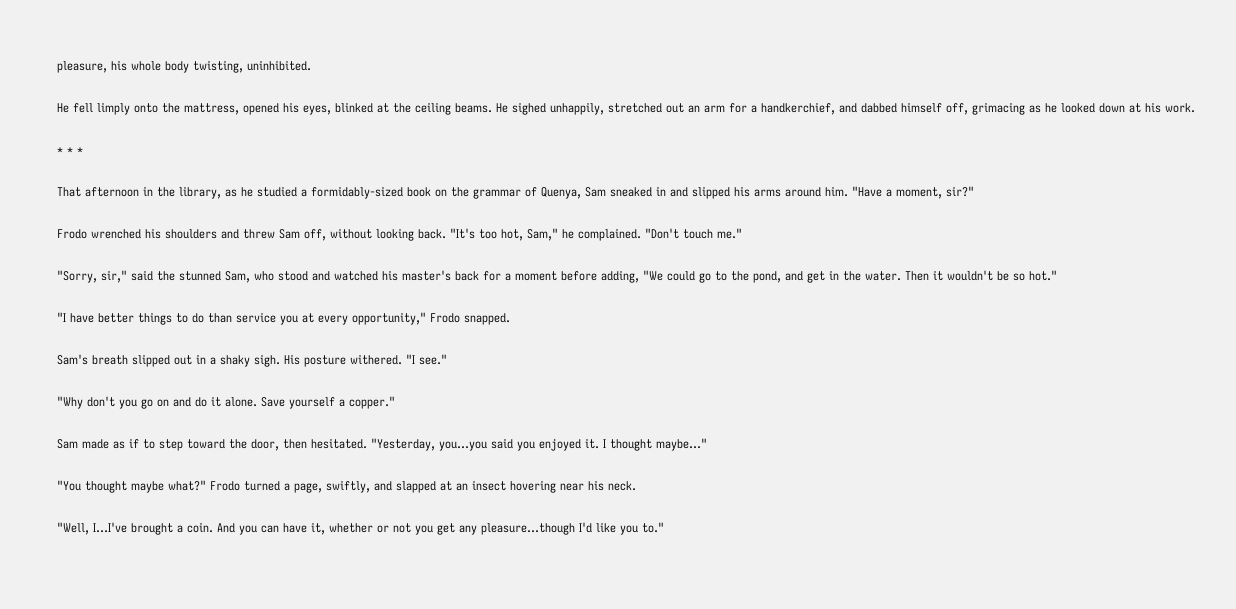pleasure, his whole body twisting, uninhibited.

He fell limply onto the mattress, opened his eyes, blinked at the ceiling beams. He sighed unhappily, stretched out an arm for a handkerchief, and dabbed himself off, grimacing as he looked down at his work.

* * *

That afternoon in the library, as he studied a formidably-sized book on the grammar of Quenya, Sam sneaked in and slipped his arms around him. "Have a moment, sir?"

Frodo wrenched his shoulders and threw Sam off, without looking back. "It's too hot, Sam," he complained. "Don't touch me."

"Sorry, sir," said the stunned Sam, who stood and watched his master's back for a moment before adding, "We could go to the pond, and get in the water. Then it wouldn't be so hot."

"I have better things to do than service you at every opportunity," Frodo snapped.

Sam's breath slipped out in a shaky sigh. His posture withered. "I see."

"Why don't you go on and do it alone. Save yourself a copper."

Sam made as if to step toward the door, then hesitated. "Yesterday, you...you said you enjoyed it. I thought maybe..."

"You thought maybe what?" Frodo turned a page, swiftly, and slapped at an insect hovering near his neck.

"Well, I...I've brought a coin. And you can have it, whether or not you get any pleasure...though I'd like you to."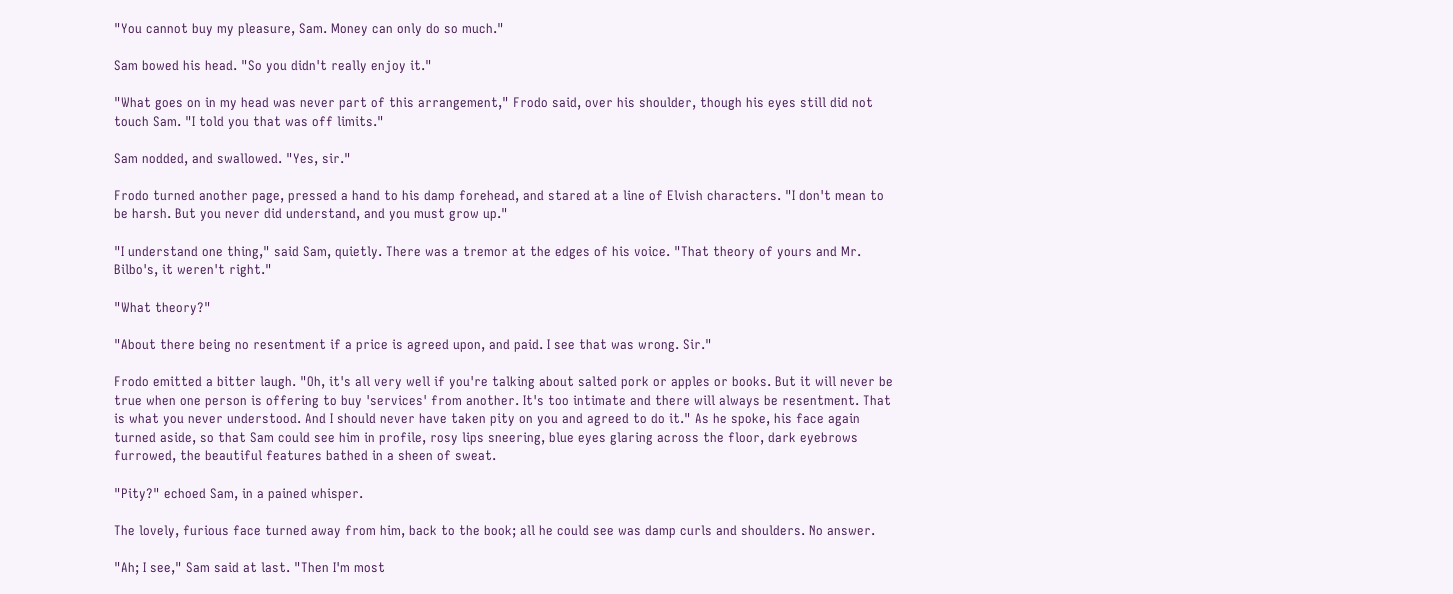"You cannot buy my pleasure, Sam. Money can only do so much."

Sam bowed his head. "So you didn't really enjoy it."

"What goes on in my head was never part of this arrangement," Frodo said, over his shoulder, though his eyes still did not touch Sam. "I told you that was off limits."

Sam nodded, and swallowed. "Yes, sir."

Frodo turned another page, pressed a hand to his damp forehead, and stared at a line of Elvish characters. "I don't mean to be harsh. But you never did understand, and you must grow up."

"I understand one thing," said Sam, quietly. There was a tremor at the edges of his voice. "That theory of yours and Mr. Bilbo's, it weren't right."

"What theory?"

"About there being no resentment if a price is agreed upon, and paid. I see that was wrong. Sir."

Frodo emitted a bitter laugh. "Oh, it's all very well if you're talking about salted pork or apples or books. But it will never be true when one person is offering to buy 'services' from another. It's too intimate and there will always be resentment. That is what you never understood. And I should never have taken pity on you and agreed to do it." As he spoke, his face again turned aside, so that Sam could see him in profile, rosy lips sneering, blue eyes glaring across the floor, dark eyebrows furrowed, the beautiful features bathed in a sheen of sweat.

"Pity?" echoed Sam, in a pained whisper.

The lovely, furious face turned away from him, back to the book; all he could see was damp curls and shoulders. No answer.

"Ah; I see," Sam said at last. "Then I'm most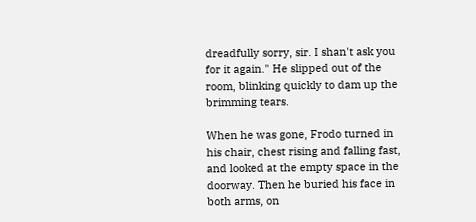dreadfully sorry, sir. I shan't ask you for it again." He slipped out of the room, blinking quickly to dam up the brimming tears.

When he was gone, Frodo turned in his chair, chest rising and falling fast, and looked at the empty space in the doorway. Then he buried his face in both arms, on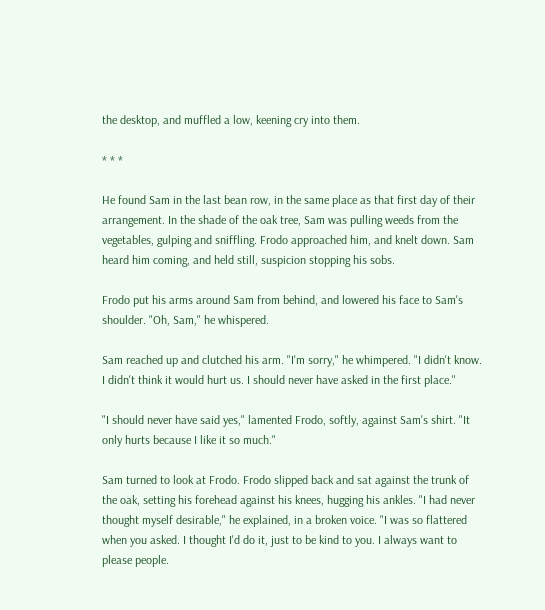the desktop, and muffled a low, keening cry into them.

* * *

He found Sam in the last bean row, in the same place as that first day of their arrangement. In the shade of the oak tree, Sam was pulling weeds from the vegetables, gulping and sniffling. Frodo approached him, and knelt down. Sam heard him coming, and held still, suspicion stopping his sobs.

Frodo put his arms around Sam from behind, and lowered his face to Sam's shoulder. "Oh, Sam," he whispered.

Sam reached up and clutched his arm. "I'm sorry," he whimpered. "I didn't know. I didn't think it would hurt us. I should never have asked in the first place."

"I should never have said yes," lamented Frodo, softly, against Sam's shirt. "It only hurts because I like it so much."

Sam turned to look at Frodo. Frodo slipped back and sat against the trunk of the oak, setting his forehead against his knees, hugging his ankles. "I had never thought myself desirable," he explained, in a broken voice. "I was so flattered when you asked. I thought I'd do it, just to be kind to you. I always want to please people.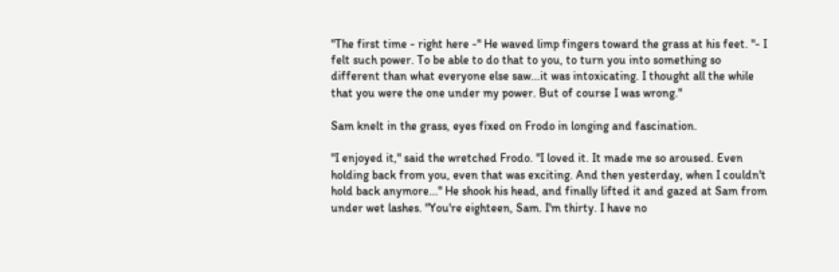"The first time - right here -" He waved limp fingers toward the grass at his feet. "- I felt such power. To be able to do that to you, to turn you into something so different than what everyone else saw...it was intoxicating. I thought all the while that you were the one under my power. But of course I was wrong."

Sam knelt in the grass, eyes fixed on Frodo in longing and fascination.

"I enjoyed it," said the wretched Frodo. "I loved it. It made me so aroused. Even holding back from you, even that was exciting. And then yesterday, when I couldn't hold back anymore..." He shook his head, and finally lifted it and gazed at Sam from under wet lashes. "You're eighteen, Sam. I'm thirty. I have no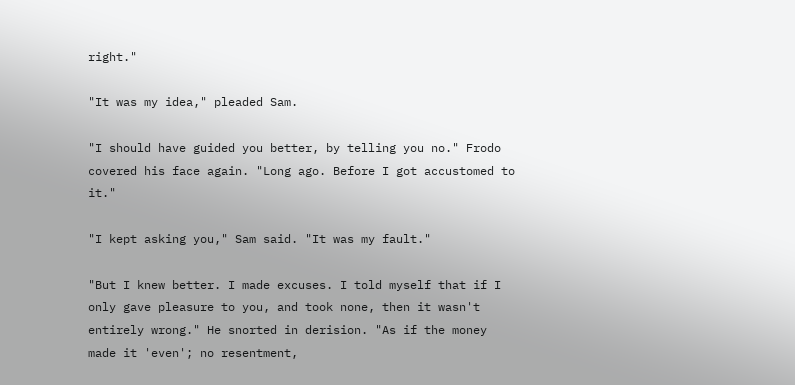right."

"It was my idea," pleaded Sam.

"I should have guided you better, by telling you no." Frodo covered his face again. "Long ago. Before I got accustomed to it."

"I kept asking you," Sam said. "It was my fault."

"But I knew better. I made excuses. I told myself that if I only gave pleasure to you, and took none, then it wasn't entirely wrong." He snorted in derision. "As if the money made it 'even'; no resentment,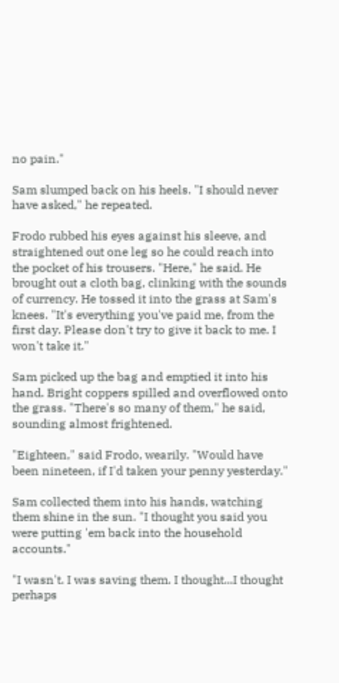no pain."

Sam slumped back on his heels. "I should never have asked," he repeated.

Frodo rubbed his eyes against his sleeve, and straightened out one leg so he could reach into the pocket of his trousers. "Here," he said. He brought out a cloth bag, clinking with the sounds of currency. He tossed it into the grass at Sam's knees. "It's everything you've paid me, from the first day. Please don't try to give it back to me. I won't take it."

Sam picked up the bag and emptied it into his hand. Bright coppers spilled and overflowed onto the grass. "There's so many of them," he said, sounding almost frightened.

"Eighteen," said Frodo, wearily. "Would have been nineteen, if I'd taken your penny yesterday."

Sam collected them into his hands, watching them shine in the sun. "I thought you said you were putting 'em back into the household accounts."

"I wasn't. I was saving them. I thought...I thought perhaps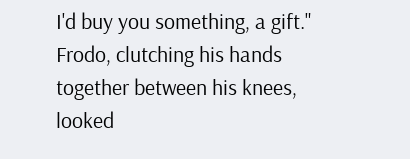I'd buy you something, a gift." Frodo, clutching his hands together between his knees, looked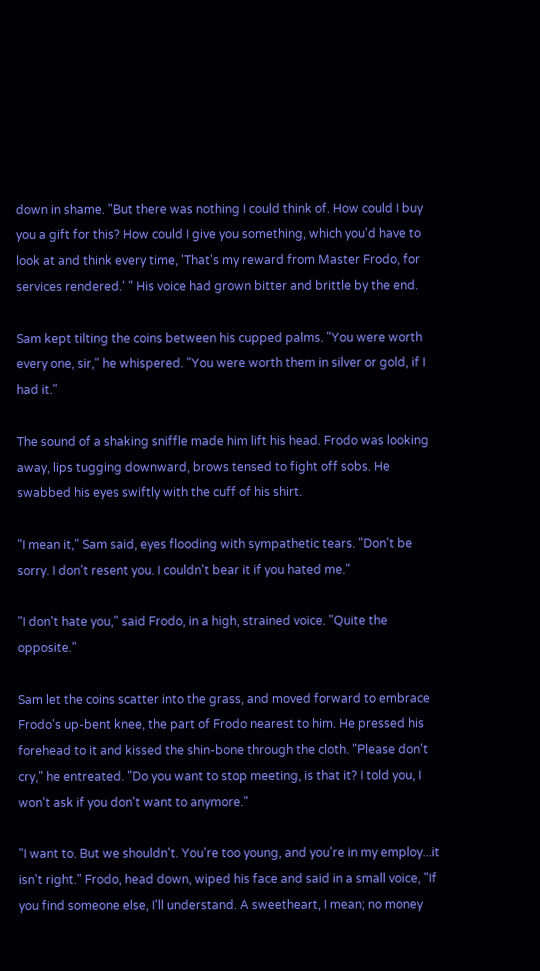down in shame. "But there was nothing I could think of. How could I buy you a gift for this? How could I give you something, which you'd have to look at and think every time, 'That's my reward from Master Frodo, for services rendered.' " His voice had grown bitter and brittle by the end.

Sam kept tilting the coins between his cupped palms. "You were worth every one, sir," he whispered. "You were worth them in silver or gold, if I had it."

The sound of a shaking sniffle made him lift his head. Frodo was looking away, lips tugging downward, brows tensed to fight off sobs. He swabbed his eyes swiftly with the cuff of his shirt.

"I mean it," Sam said, eyes flooding with sympathetic tears. "Don't be sorry. I don't resent you. I couldn't bear it if you hated me."

"I don't hate you," said Frodo, in a high, strained voice. "Quite the opposite."

Sam let the coins scatter into the grass, and moved forward to embrace Frodo's up-bent knee, the part of Frodo nearest to him. He pressed his forehead to it and kissed the shin-bone through the cloth. "Please don't cry," he entreated. "Do you want to stop meeting, is that it? I told you, I won't ask if you don't want to anymore."

"I want to. But we shouldn't. You're too young, and you're in my employ...it isn't right." Frodo, head down, wiped his face and said in a small voice, "If you find someone else, I'll understand. A sweetheart, I mean; no money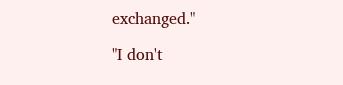exchanged."

"I don't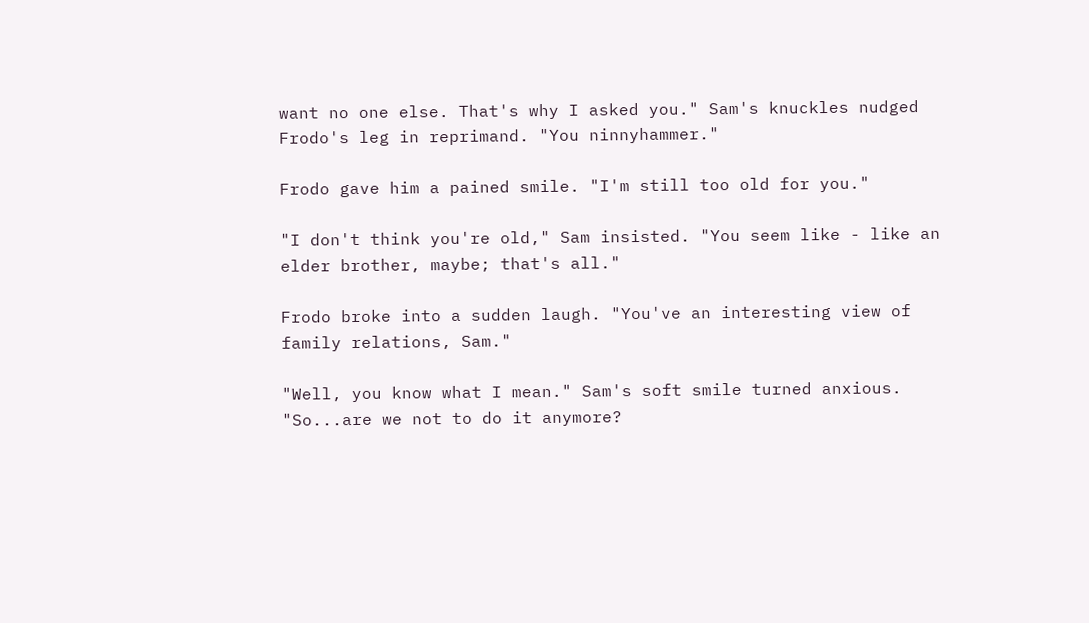want no one else. That's why I asked you." Sam's knuckles nudged Frodo's leg in reprimand. "You ninnyhammer."

Frodo gave him a pained smile. "I'm still too old for you."

"I don't think you're old," Sam insisted. "You seem like - like an elder brother, maybe; that's all."

Frodo broke into a sudden laugh. "You've an interesting view of family relations, Sam."

"Well, you know what I mean." Sam's soft smile turned anxious. "So...are we not to do it anymore?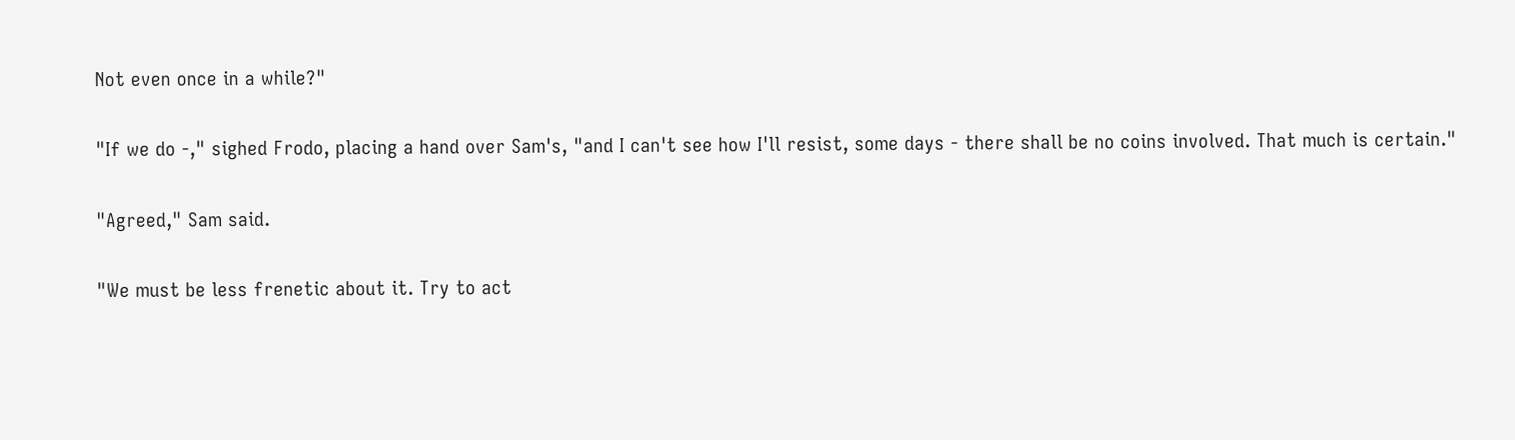Not even once in a while?"

"If we do -," sighed Frodo, placing a hand over Sam's, "and I can't see how I'll resist, some days - there shall be no coins involved. That much is certain."

"Agreed," Sam said.

"We must be less frenetic about it. Try to act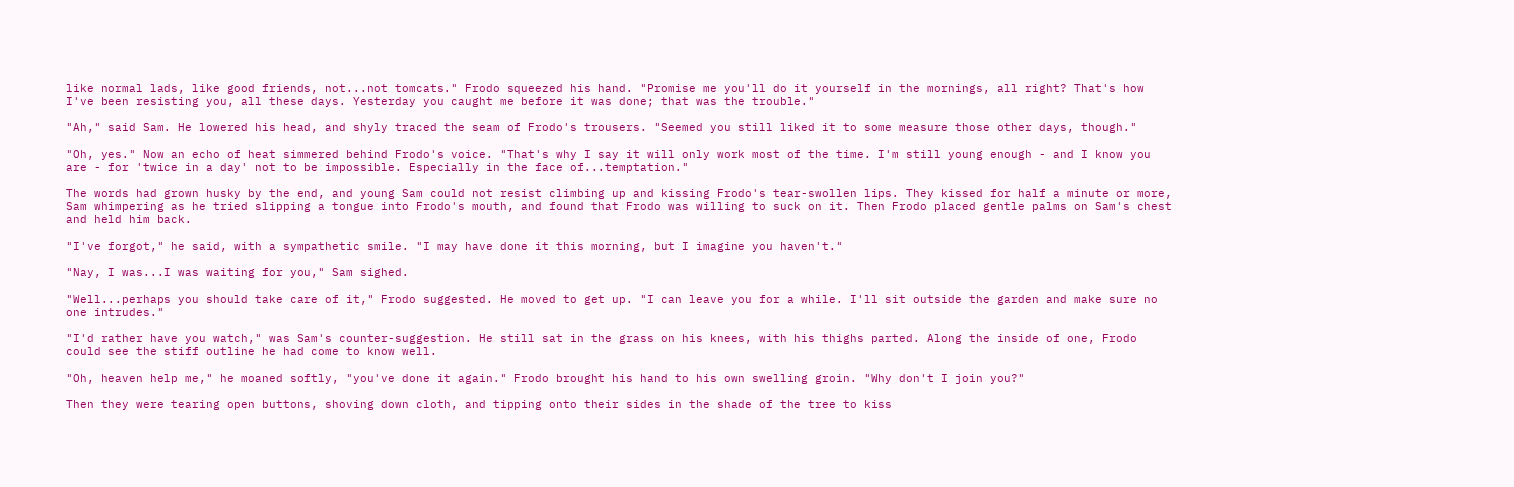like normal lads, like good friends, not...not tomcats." Frodo squeezed his hand. "Promise me you'll do it yourself in the mornings, all right? That's how I've been resisting you, all these days. Yesterday you caught me before it was done; that was the trouble."

"Ah," said Sam. He lowered his head, and shyly traced the seam of Frodo's trousers. "Seemed you still liked it to some measure those other days, though."

"Oh, yes." Now an echo of heat simmered behind Frodo's voice. "That's why I say it will only work most of the time. I'm still young enough - and I know you are - for 'twice in a day' not to be impossible. Especially in the face of...temptation."

The words had grown husky by the end, and young Sam could not resist climbing up and kissing Frodo's tear-swollen lips. They kissed for half a minute or more, Sam whimpering as he tried slipping a tongue into Frodo's mouth, and found that Frodo was willing to suck on it. Then Frodo placed gentle palms on Sam's chest and held him back.

"I've forgot," he said, with a sympathetic smile. "I may have done it this morning, but I imagine you haven't."

"Nay, I was...I was waiting for you," Sam sighed.

"Well...perhaps you should take care of it," Frodo suggested. He moved to get up. "I can leave you for a while. I'll sit outside the garden and make sure no one intrudes."

"I'd rather have you watch," was Sam's counter-suggestion. He still sat in the grass on his knees, with his thighs parted. Along the inside of one, Frodo could see the stiff outline he had come to know well.

"Oh, heaven help me," he moaned softly, "you've done it again." Frodo brought his hand to his own swelling groin. "Why don't I join you?"

Then they were tearing open buttons, shoving down cloth, and tipping onto their sides in the shade of the tree to kiss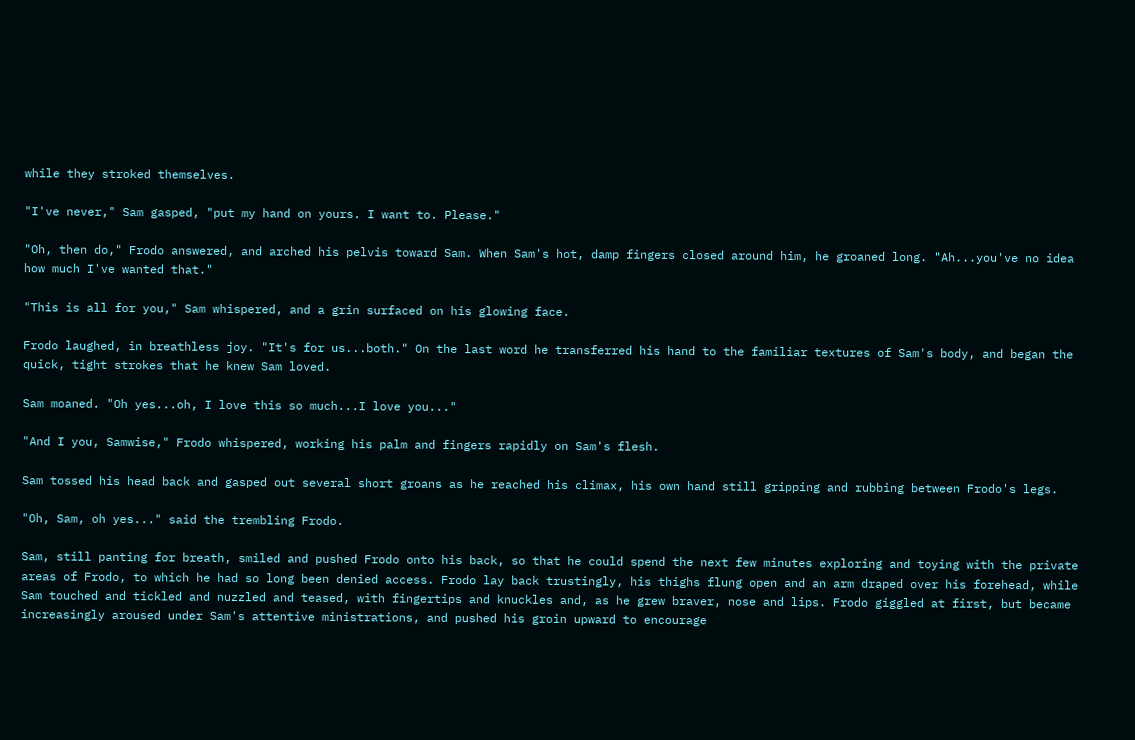while they stroked themselves.

"I've never," Sam gasped, "put my hand on yours. I want to. Please."

"Oh, then do," Frodo answered, and arched his pelvis toward Sam. When Sam's hot, damp fingers closed around him, he groaned long. "Ah...you've no idea how much I've wanted that."

"This is all for you," Sam whispered, and a grin surfaced on his glowing face.

Frodo laughed, in breathless joy. "It's for us...both." On the last word he transferred his hand to the familiar textures of Sam's body, and began the quick, tight strokes that he knew Sam loved.

Sam moaned. "Oh yes...oh, I love this so much...I love you..."

"And I you, Samwise," Frodo whispered, working his palm and fingers rapidly on Sam's flesh.

Sam tossed his head back and gasped out several short groans as he reached his climax, his own hand still gripping and rubbing between Frodo's legs.

"Oh, Sam, oh yes..." said the trembling Frodo.

Sam, still panting for breath, smiled and pushed Frodo onto his back, so that he could spend the next few minutes exploring and toying with the private areas of Frodo, to which he had so long been denied access. Frodo lay back trustingly, his thighs flung open and an arm draped over his forehead, while Sam touched and tickled and nuzzled and teased, with fingertips and knuckles and, as he grew braver, nose and lips. Frodo giggled at first, but became increasingly aroused under Sam's attentive ministrations, and pushed his groin upward to encourage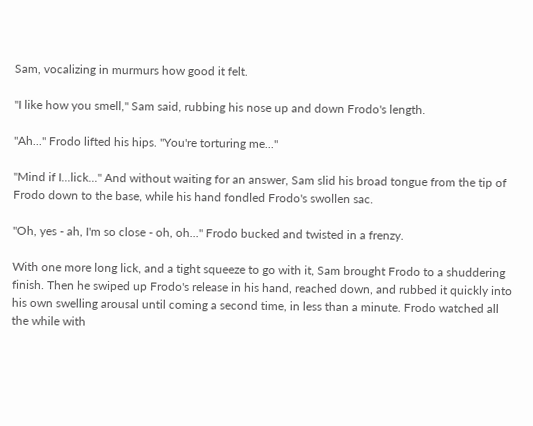Sam, vocalizing in murmurs how good it felt.

"I like how you smell," Sam said, rubbing his nose up and down Frodo's length.

"Ah..." Frodo lifted his hips. "You're torturing me..."

"Mind if I...lick..." And without waiting for an answer, Sam slid his broad tongue from the tip of Frodo down to the base, while his hand fondled Frodo's swollen sac.

"Oh, yes - ah, I'm so close - oh, oh..." Frodo bucked and twisted in a frenzy.

With one more long lick, and a tight squeeze to go with it, Sam brought Frodo to a shuddering finish. Then he swiped up Frodo's release in his hand, reached down, and rubbed it quickly into his own swelling arousal until coming a second time, in less than a minute. Frodo watched all the while with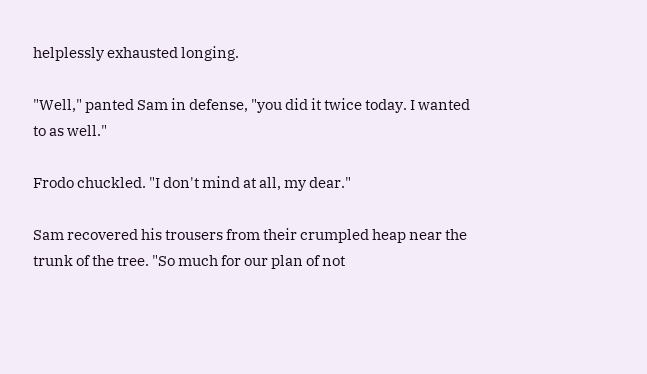helplessly exhausted longing.

"Well," panted Sam in defense, "you did it twice today. I wanted to as well."

Frodo chuckled. "I don't mind at all, my dear."

Sam recovered his trousers from their crumpled heap near the trunk of the tree. "So much for our plan of not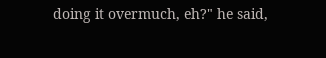doing it overmuch, eh?" he said,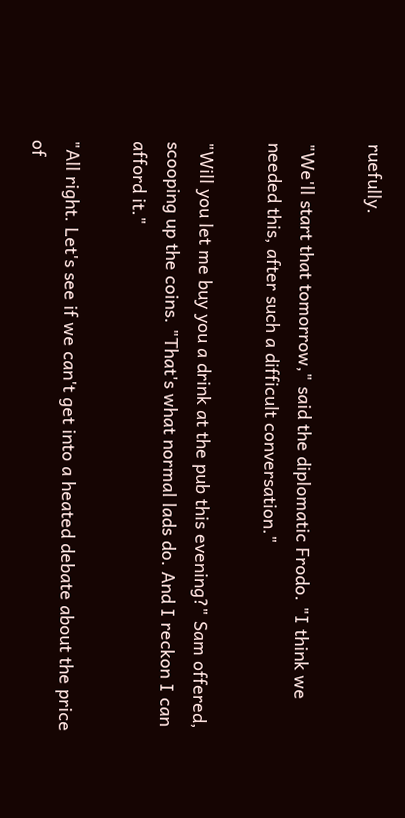ruefully.

"We'll start that tomorrow," said the diplomatic Frodo. "I think we needed this, after such a difficult conversation."

"Will you let me buy you a drink at the pub this evening?" Sam offered, scooping up the coins. "That's what normal lads do. And I reckon I can afford it."

"All right. Let's see if we can't get into a heated debate about the price of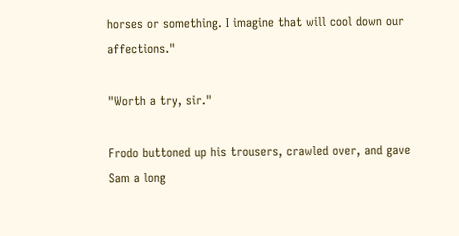horses or something. I imagine that will cool down our affections."

"Worth a try, sir."

Frodo buttoned up his trousers, crawled over, and gave Sam a long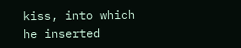kiss, into which he inserted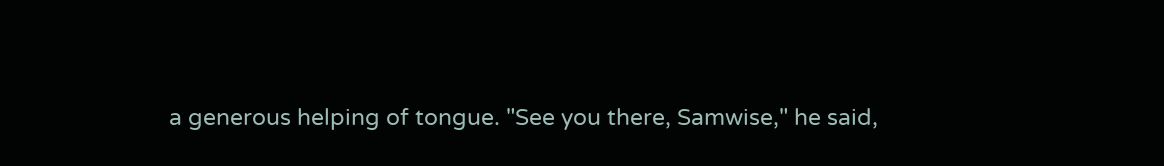a generous helping of tongue. "See you there, Samwise," he said,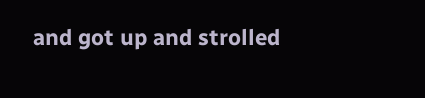and got up and strolled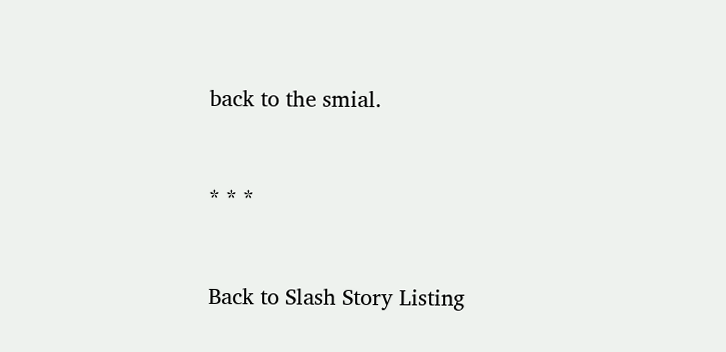back to the smial.


* * *


Back to Slash Story Listing